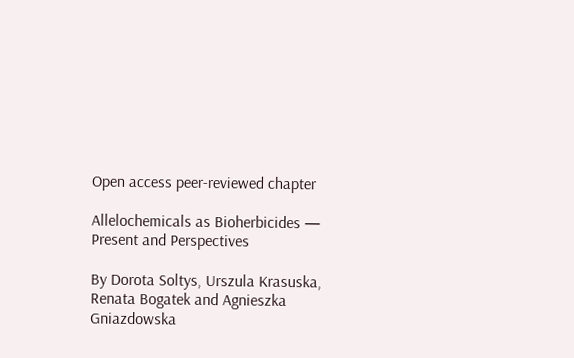Open access peer-reviewed chapter

Allelochemicals as Bioherbicides — Present and Perspectives

By Dorota Soltys, Urszula Krasuska, Renata Bogatek and Agnieszka Gniazdowska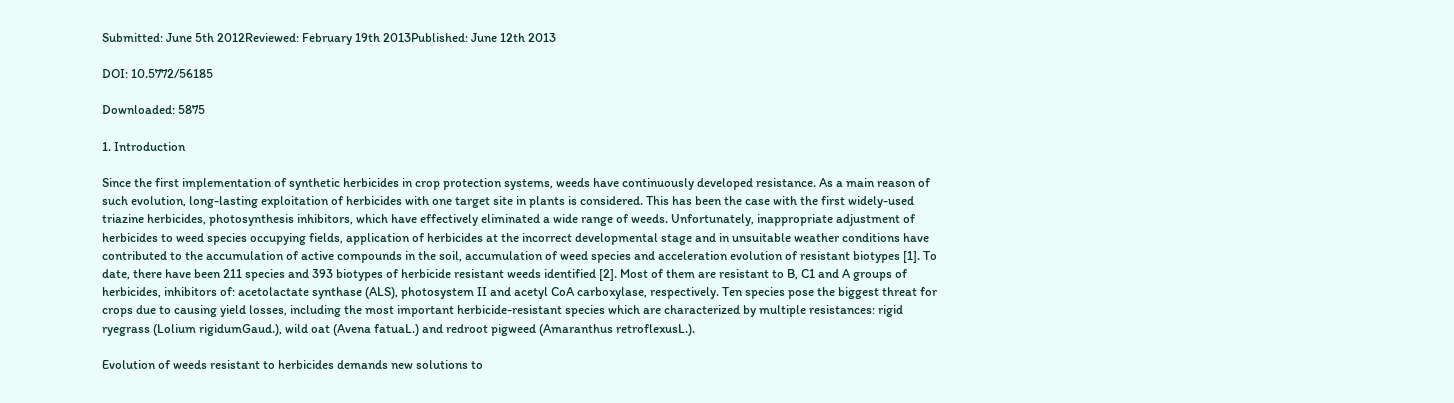Submitted: June 5th 2012Reviewed: February 19th 2013Published: June 12th 2013

DOI: 10.5772/56185

Downloaded: 5875

1. Introduction

Since the first implementation of synthetic herbicides in crop protection systems, weeds have continuously developed resistance. As a main reason of such evolution, long-lasting exploitation of herbicides with one target site in plants is considered. This has been the case with the first widely-used triazine herbicides, photosynthesis inhibitors, which have effectively eliminated a wide range of weeds. Unfortunately, inappropriate adjustment of herbicides to weed species occupying fields, application of herbicides at the incorrect developmental stage and in unsuitable weather conditions have contributed to the accumulation of active compounds in the soil, accumulation of weed species and acceleration evolution of resistant biotypes [1]. To date, there have been 211 species and 393 biotypes of herbicide resistant weeds identified [2]. Most of them are resistant to B, C1 and A groups of herbicides, inhibitors of: acetolactate synthase (ALS), photosystem II and acetyl CoA carboxylase, respectively. Ten species pose the biggest threat for crops due to causing yield losses, including the most important herbicide-resistant species which are characterized by multiple resistances: rigid ryegrass (Lolium rigidumGaud.), wild oat (Avena fatuaL.) and redroot pigweed (Amaranthus retroflexusL.).

Evolution of weeds resistant to herbicides demands new solutions to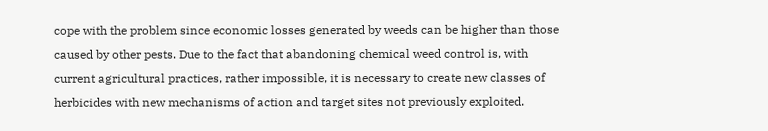cope with the problem since economic losses generated by weeds can be higher than those caused by other pests. Due to the fact that abandoning chemical weed control is, with current agricultural practices, rather impossible, it is necessary to create new classes of herbicides with new mechanisms of action and target sites not previously exploited.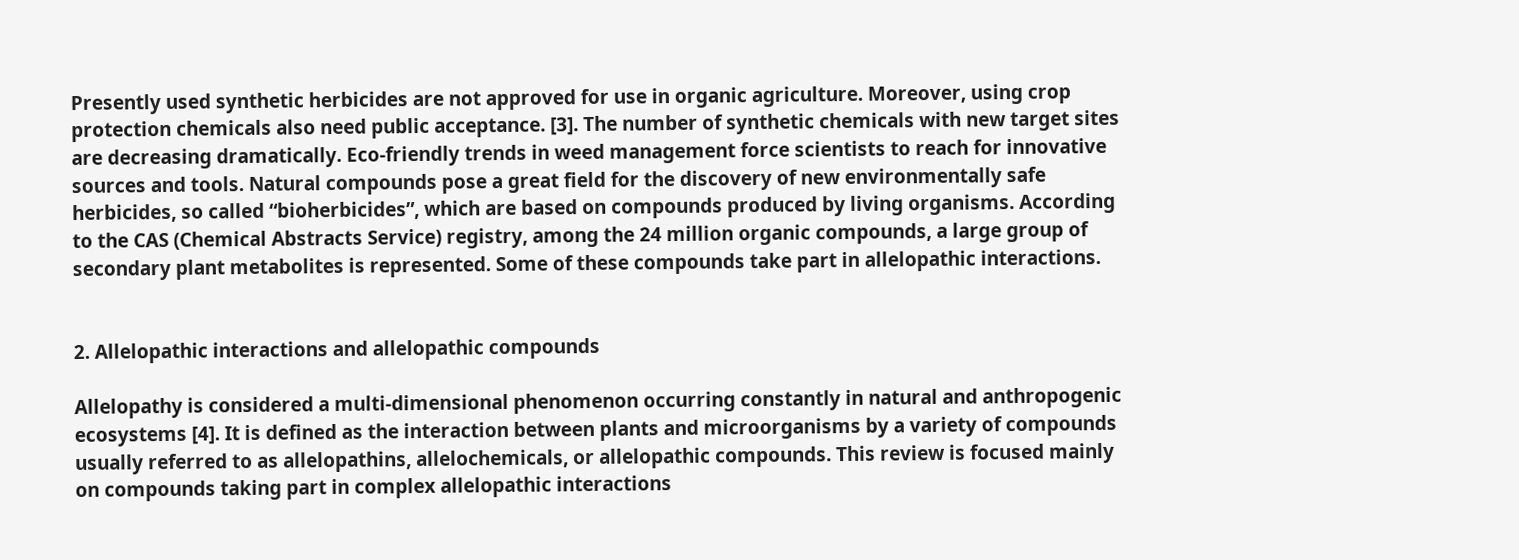Presently used synthetic herbicides are not approved for use in organic agriculture. Moreover, using crop protection chemicals also need public acceptance. [3]. The number of synthetic chemicals with new target sites are decreasing dramatically. Eco-friendly trends in weed management force scientists to reach for innovative sources and tools. Natural compounds pose a great field for the discovery of new environmentally safe herbicides, so called “bioherbicides”, which are based on compounds produced by living organisms. According to the CAS (Chemical Abstracts Service) registry, among the 24 million organic compounds, a large group of secondary plant metabolites is represented. Some of these compounds take part in allelopathic interactions.


2. Allelopathic interactions and allelopathic compounds

Allelopathy is considered a multi-dimensional phenomenon occurring constantly in natural and anthropogenic ecosystems [4]. It is defined as the interaction between plants and microorganisms by a variety of compounds usually referred to as allelopathins, allelochemicals, or allelopathic compounds. This review is focused mainly on compounds taking part in complex allelopathic interactions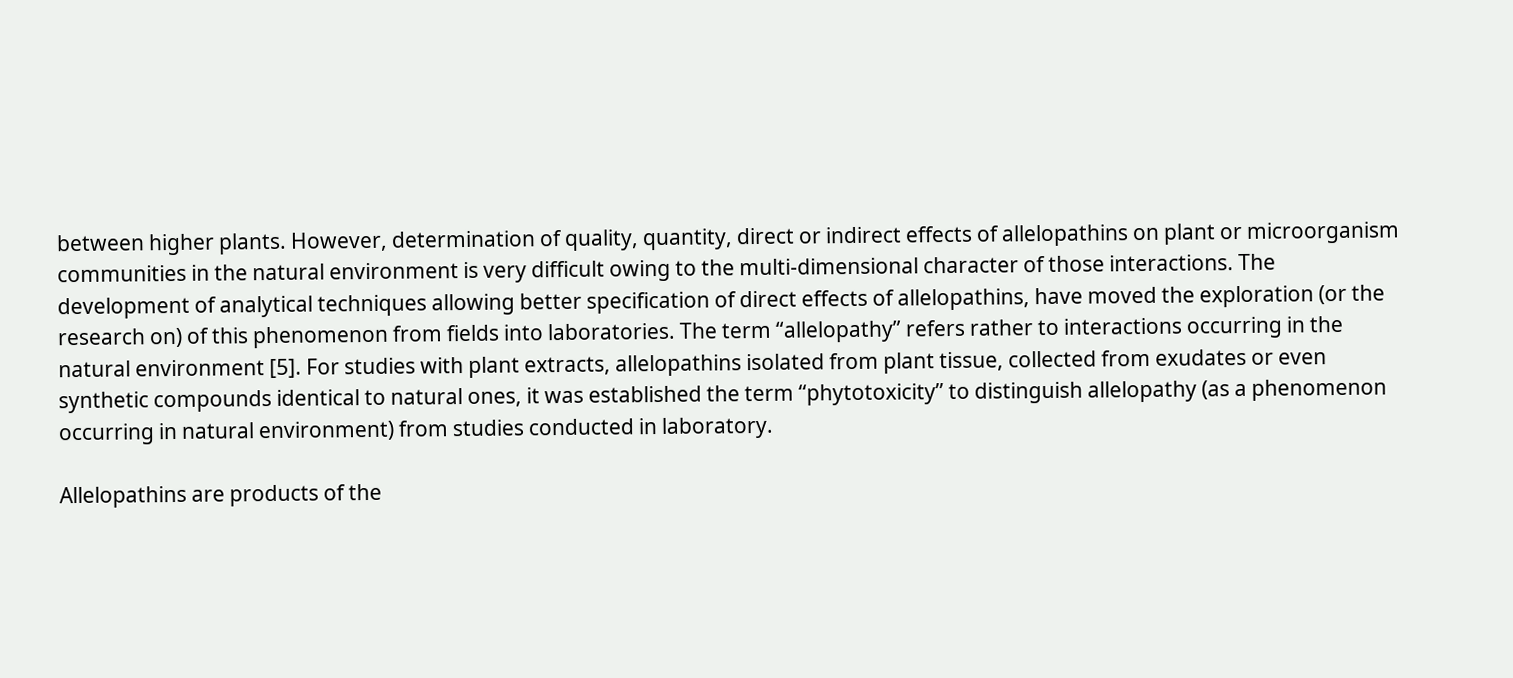between higher plants. However, determination of quality, quantity, direct or indirect effects of allelopathins on plant or microorganism communities in the natural environment is very difficult owing to the multi-dimensional character of those interactions. The development of analytical techniques allowing better specification of direct effects of allelopathins, have moved the exploration (or the research on) of this phenomenon from fields into laboratories. The term “allelopathy” refers rather to interactions occurring in the natural environment [5]. For studies with plant extracts, allelopathins isolated from plant tissue, collected from exudates or even synthetic compounds identical to natural ones, it was established the term ‘‘phytotoxicity’’ to distinguish allelopathy (as a phenomenon occurring in natural environment) from studies conducted in laboratory.

Allelopathins are products of the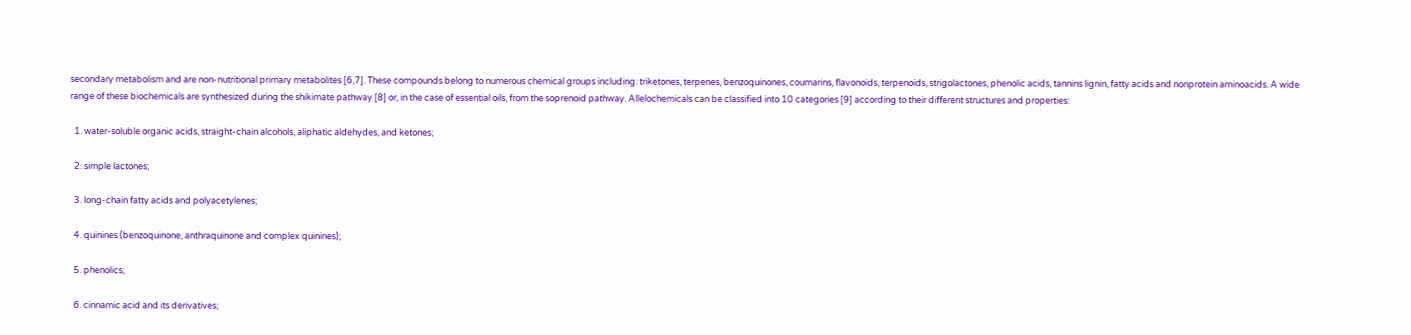secondary metabolism and are non-nutritional primary metabolites [6,7]. These compounds belong to numerous chemical groups including: triketones, terpenes, benzoquinones, coumarins, flavonoids, terpenoids, strigolactones, phenolic acids, tannins lignin, fatty acids and nonprotein aminoacids. A wide range of these biochemicals are synthesized during the shikimate pathway [8] or, in the case of essential oils, from the soprenoid pathway. Allelochemicals can be classified into 10 categories [9] according to their different structures and properties:

  1. water-soluble organic acids, straight-chain alcohols, aliphatic aldehydes, and ketones;

  2. simple lactones;

  3. long-chain fatty acids and polyacetylenes;

  4. quinines (benzoquinone, anthraquinone and complex quinines);

  5. phenolics;

  6. cinnamic acid and its derivatives;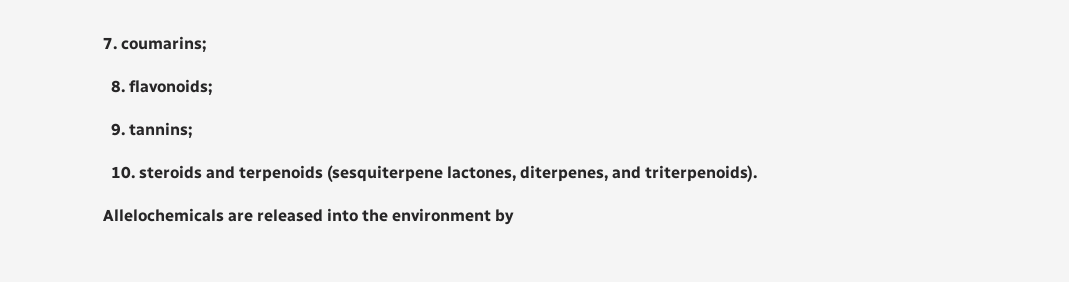7. coumarins;

  8. flavonoids;

  9. tannins;

  10. steroids and terpenoids (sesquiterpene lactones, diterpenes, and triterpenoids).

Allelochemicals are released into the environment by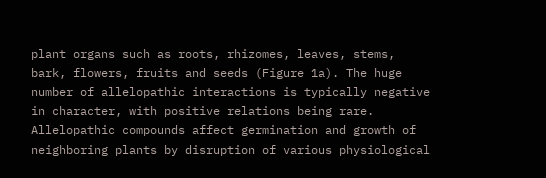plant organs such as roots, rhizomes, leaves, stems, bark, flowers, fruits and seeds (Figure 1a). The huge number of allelopathic interactions is typically negative in character, with positive relations being rare. Allelopathic compounds affect germination and growth of neighboring plants by disruption of various physiological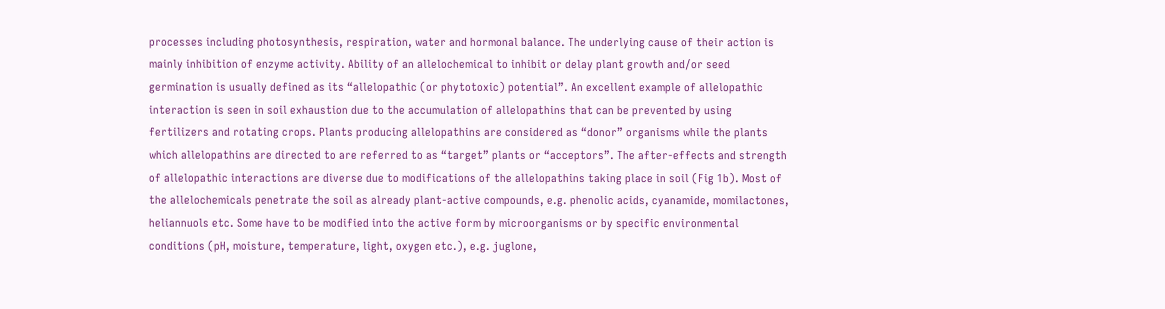processes including photosynthesis, respiration, water and hormonal balance. The underlying cause of their action is mainly inhibition of enzyme activity. Ability of an allelochemical to inhibit or delay plant growth and/or seed germination is usually defined as its “allelopathic (or phytotoxic) potential”. An excellent example of allelopathic interaction is seen in soil exhaustion due to the accumulation of allelopathins that can be prevented by using fertilizers and rotating crops. Plants producing allelopathins are considered as “donor” organisms while the plants which allelopathins are directed to are referred to as “target” plants or “acceptors”. The after-effects and strength of allelopathic interactions are diverse due to modifications of the allelopathins taking place in soil (Fig 1b). Most of the allelochemicals penetrate the soil as already plant-active compounds, e.g. phenolic acids, cyanamide, momilactones, heliannuols etc. Some have to be modified into the active form by microorganisms or by specific environmental conditions (pH, moisture, temperature, light, oxygen etc.), e.g. juglone,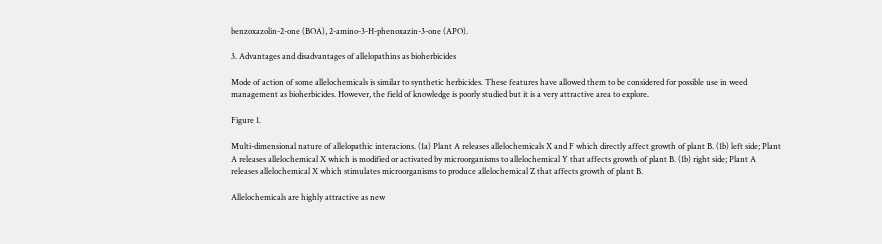benzoxazolin-2-one (BOA), 2-amino-3-H-phenoxazin-3-one (APO).

3. Advantages and disadvantages of allelopathins as bioherbicides

Mode of action of some allelochemicals is similar to synthetic herbicides. These features have allowed them to be considered for possible use in weed management as bioherbicides. However, the field of knowledge is poorly studied but it is a very attractive area to explore.

Figure 1.

Multi-dimensional nature of allelopathic interacions. (1a) Plant A releases allelochemicals X and F which directly affect growth of plant B. (1b) left side; Plant A releases allelochemical X which is modified or activated by microorganisms to allelochemical Y that affects growth of plant B. (1b) right side; Plant A releases allelochemical X which stimulates microorganisms to produce allelochemical Z that affects growth of plant B.

Allelochemicals are highly attractive as new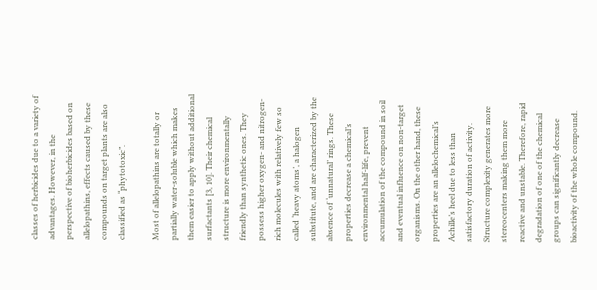classes of herbicides due to a variety of advantages. However, in the perspective of bioherbicides based on allelopathins, effects caused by these compounds on target plants are also classified as “phytotoxic”.

Most of allelopathins are totally or partially water-soluble which makes them easier to apply without additional surfactants [3, 10]. Their chemical structure is more environmentally friendly than synthetic ones. They possess higher oxygen- and nitrogen-rich molecules with relatively few so called ‘heavy atoms’, a halogen substitute, and are characterized by the absence of ‘unnatural’ rings. These properties decrease a chemical’s environmental half-life, prevent accumulation of the compound in soil and eventual influence on non-target organisms. On the other hand, these properties are an allelochemical’s Achille’s heel due to less than satisfactory duration of activity. Structure complexity generates more stereocenters making them more reactive and unstable. Therefore, rapid degradation of one of the chemical groups can significantly decrease bioactivity of the whole compound.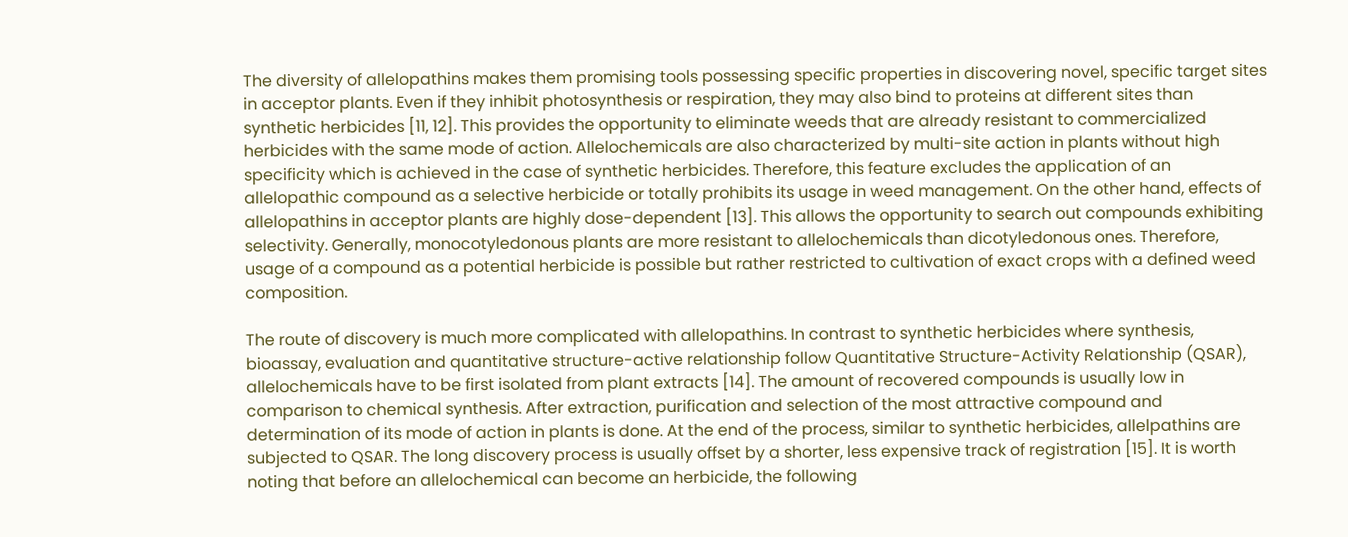The diversity of allelopathins makes them promising tools possessing specific properties in discovering novel, specific target sites in acceptor plants. Even if they inhibit photosynthesis or respiration, they may also bind to proteins at different sites than synthetic herbicides [11, 12]. This provides the opportunity to eliminate weeds that are already resistant to commercialized herbicides with the same mode of action. Allelochemicals are also characterized by multi-site action in plants without high specificity which is achieved in the case of synthetic herbicides. Therefore, this feature excludes the application of an allelopathic compound as a selective herbicide or totally prohibits its usage in weed management. On the other hand, effects of allelopathins in acceptor plants are highly dose-dependent [13]. This allows the opportunity to search out compounds exhibiting selectivity. Generally, monocotyledonous plants are more resistant to allelochemicals than dicotyledonous ones. Therefore, usage of a compound as a potential herbicide is possible but rather restricted to cultivation of exact crops with a defined weed composition.

The route of discovery is much more complicated with allelopathins. In contrast to synthetic herbicides where synthesis, bioassay, evaluation and quantitative structure-active relationship follow Quantitative Structure-Activity Relationship (QSAR), allelochemicals have to be first isolated from plant extracts [14]. The amount of recovered compounds is usually low in comparison to chemical synthesis. After extraction, purification and selection of the most attractive compound and determination of its mode of action in plants is done. At the end of the process, similar to synthetic herbicides, allelpathins are subjected to QSAR. The long discovery process is usually offset by a shorter, less expensive track of registration [15]. It is worth noting that before an allelochemical can become an herbicide, the following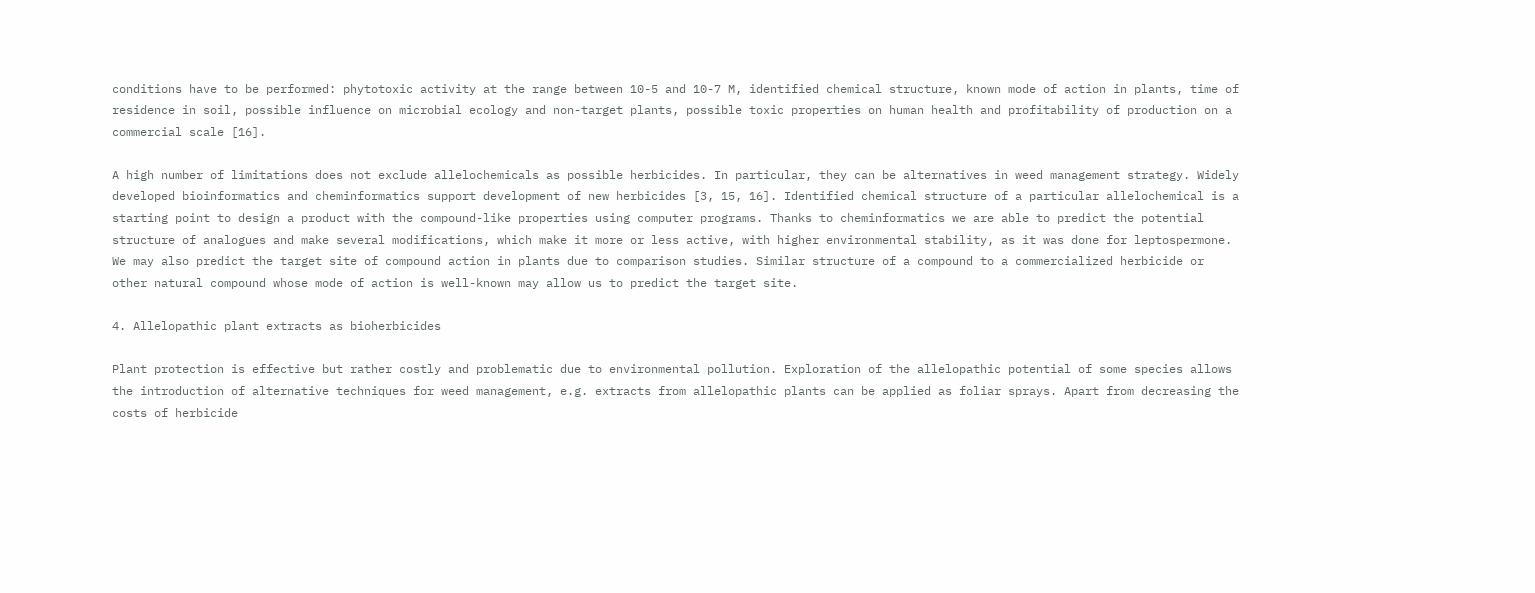conditions have to be performed: phytotoxic activity at the range between 10-5 and 10-7 M, identified chemical structure, known mode of action in plants, time of residence in soil, possible influence on microbial ecology and non-target plants, possible toxic properties on human health and profitability of production on a commercial scale [16].

A high number of limitations does not exclude allelochemicals as possible herbicides. In particular, they can be alternatives in weed management strategy. Widely developed bioinformatics and cheminformatics support development of new herbicides [3, 15, 16]. Identified chemical structure of a particular allelochemical is a starting point to design a product with the compound-like properties using computer programs. Thanks to cheminformatics we are able to predict the potential structure of analogues and make several modifications, which make it more or less active, with higher environmental stability, as it was done for leptospermone. We may also predict the target site of compound action in plants due to comparison studies. Similar structure of a compound to a commercialized herbicide or other natural compound whose mode of action is well-known may allow us to predict the target site.

4. Allelopathic plant extracts as bioherbicides

Plant protection is effective but rather costly and problematic due to environmental pollution. Exploration of the allelopathic potential of some species allows the introduction of alternative techniques for weed management, e.g. extracts from allelopathic plants can be applied as foliar sprays. Apart from decreasing the costs of herbicide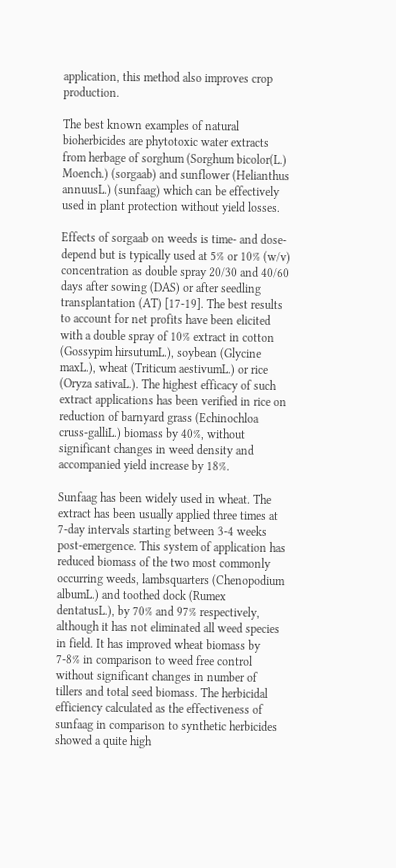application, this method also improves crop production.

The best known examples of natural bioherbicides are phytotoxic water extracts from herbage of sorghum (Sorghum bicolor(L.) Moench.) (sorgaab) and sunflower (Helianthus annuusL.) (sunfaag) which can be effectively used in plant protection without yield losses.

Effects of sorgaab on weeds is time- and dose-depend but is typically used at 5% or 10% (w/v) concentration as double spray 20/30 and 40/60 days after sowing (DAS) or after seedling transplantation (AT) [17-19]. The best results to account for net profits have been elicited with a double spray of 10% extract in cotton (Gossypim hirsutumL.), soybean (Glycine maxL.), wheat (Triticum aestivumL.) or rice (Oryza sativaL.). The highest efficacy of such extract applications has been verified in rice on reduction of barnyard grass (Echinochloa cruss-galliL.) biomass by 40%, without significant changes in weed density and accompanied yield increase by 18%.

Sunfaag has been widely used in wheat. The extract has been usually applied three times at 7-day intervals starting between 3-4 weeks post-emergence. This system of application has reduced biomass of the two most commonly occurring weeds, lambsquarters (Chenopodium albumL.) and toothed dock (Rumex dentatusL.), by 70% and 97% respectively, although it has not eliminated all weed species in field. It has improved wheat biomass by 7-8% in comparison to weed free control without significant changes in number of tillers and total seed biomass. The herbicidal efficiency calculated as the effectiveness of sunfaag in comparison to synthetic herbicides showed a quite high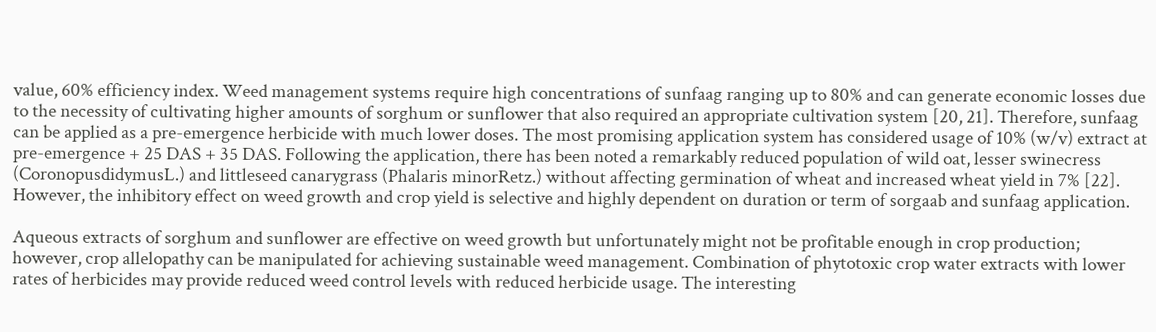value, 60% efficiency index. Weed management systems require high concentrations of sunfaag ranging up to 80% and can generate economic losses due to the necessity of cultivating higher amounts of sorghum or sunflower that also required an appropriate cultivation system [20, 21]. Therefore, sunfaag can be applied as a pre-emergence herbicide with much lower doses. The most promising application system has considered usage of 10% (w/v) extract at pre-emergence + 25 DAS + 35 DAS. Following the application, there has been noted a remarkably reduced population of wild oat, lesser swinecress (CoronopusdidymusL.) and littleseed canarygrass (Phalaris minorRetz.) without affecting germination of wheat and increased wheat yield in 7% [22]. However, the inhibitory effect on weed growth and crop yield is selective and highly dependent on duration or term of sorgaab and sunfaag application.

Aqueous extracts of sorghum and sunflower are effective on weed growth but unfortunately might not be profitable enough in crop production; however, crop allelopathy can be manipulated for achieving sustainable weed management. Combination of phytotoxic crop water extracts with lower rates of herbicides may provide reduced weed control levels with reduced herbicide usage. The interesting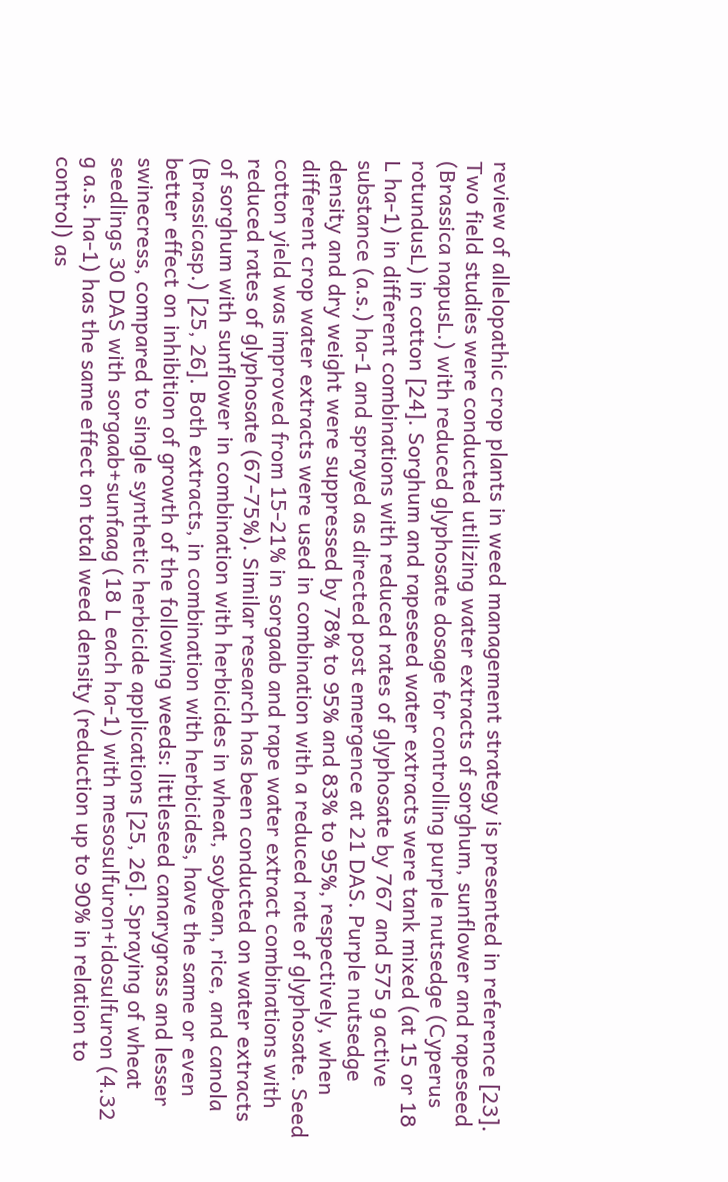review of allelopathic crop plants in weed management strategy is presented in reference [23]. Two field studies were conducted utilizing water extracts of sorghum, sunflower and rapeseed (Brassica napusL.) with reduced glyphosate dosage for controlling purple nutsedge (Cyperus rotundusL) in cotton [24]. Sorghum and rapeseed water extracts were tank mixed (at 15 or 18 L ha-1) in different combinations with reduced rates of glyphosate by 767 and 575 g active substance (a.s.) ha-1 and sprayed as directed post emergence at 21 DAS. Purple nutsedge density and dry weight were suppressed by 78% to 95% and 83% to 95%, respectively, when different crop water extracts were used in combination with a reduced rate of glyphosate. Seed cotton yield was improved from 15-21% in sorgaab and rape water extract combinations with reduced rates of glyphosate (67-75%). Similar research has been conducted on water extracts of sorghum with sunflower in combination with herbicides in wheat, soybean, rice, and canola (Brassicasp.) [25, 26]. Both extracts, in combination with herbicides, have the same or even better effect on inhibition of growth of the following weeds: littleseed canarygrass and lesser swinecress, compared to single synthetic herbicide applications [25, 26]. Spraying of wheat seedlings 30 DAS with sorgaab+sunfaag (18 L each ha-1) with mesosulfuron+idosulfuron (4.32 g a.s. ha-1) has the same effect on total weed density (reduction up to 90% in relation to control) as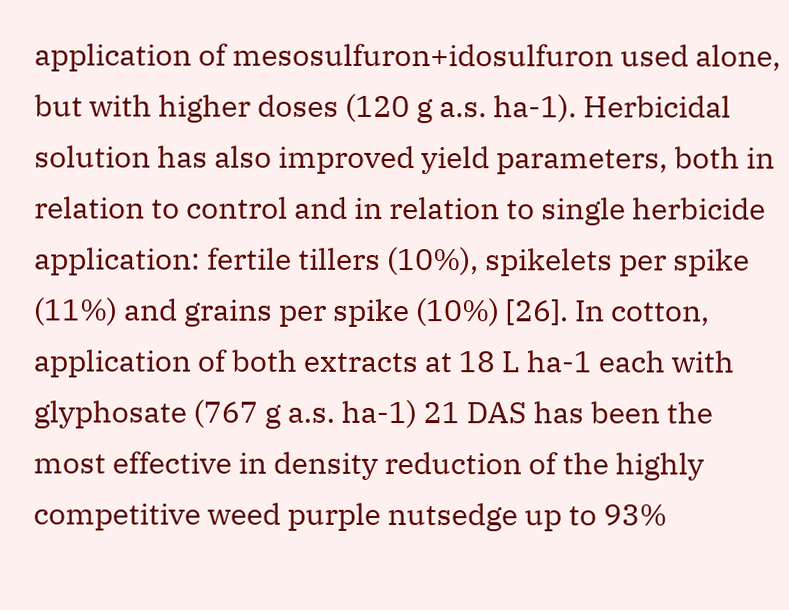application of mesosulfuron+idosulfuron used alone, but with higher doses (120 g a.s. ha-1). Herbicidal solution has also improved yield parameters, both in relation to control and in relation to single herbicide application: fertile tillers (10%), spikelets per spike (11%) and grains per spike (10%) [26]. In cotton, application of both extracts at 18 L ha-1 each with glyphosate (767 g a.s. ha-1) 21 DAS has been the most effective in density reduction of the highly competitive weed purple nutsedge up to 93%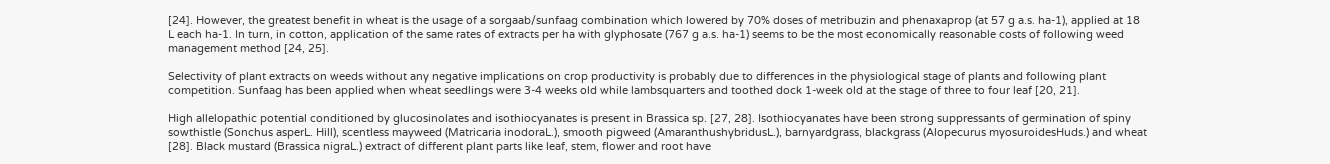[24]. However, the greatest benefit in wheat is the usage of a sorgaab/sunfaag combination which lowered by 70% doses of metribuzin and phenaxaprop (at 57 g a.s. ha-1), applied at 18 L each ha-1. In turn, in cotton, application of the same rates of extracts per ha with glyphosate (767 g a.s. ha-1) seems to be the most economically reasonable costs of following weed management method [24, 25].

Selectivity of plant extracts on weeds without any negative implications on crop productivity is probably due to differences in the physiological stage of plants and following plant competition. Sunfaag has been applied when wheat seedlings were 3-4 weeks old while lambsquarters and toothed dock 1-week old at the stage of three to four leaf [20, 21].

High allelopathic potential conditioned by glucosinolates and isothiocyanates is present in Brassica sp. [27, 28]. Isothiocyanates have been strong suppressants of germination of spiny sowthistle (Sonchus asperL. Hill), scentless mayweed (Matricaria inodoraL.), smooth pigweed (AmaranthushybridusL.), barnyardgrass, blackgrass (Alopecurus myosuroidesHuds.) and wheat [28]. Black mustard (Brassica nigraL.) extract of different plant parts like leaf, stem, flower and root have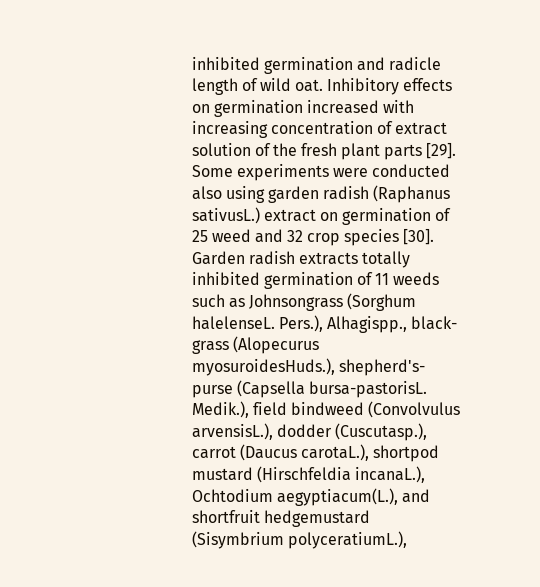inhibited germination and radicle length of wild oat. Inhibitory effects on germination increased with increasing concentration of extract solution of the fresh plant parts [29]. Some experiments were conducted also using garden radish (Raphanus sativusL.) extract on germination of 25 weed and 32 crop species [30]. Garden radish extracts totally inhibited germination of 11 weeds such as Johnsongrass (Sorghum halelenseL. Pers.), Alhagispp., black-grass (Alopecurus myosuroidesHuds.), shepherd's-purse (Capsella bursa-pastorisL. Medik.), field bindweed (Convolvulus arvensisL.), dodder (Cuscutasp.), carrot (Daucus carotaL.), shortpod mustard (Hirschfeldia incanaL.), Ochtodium aegyptiacum(L.), and shortfruit hedgemustard (Sisymbrium polyceratiumL.),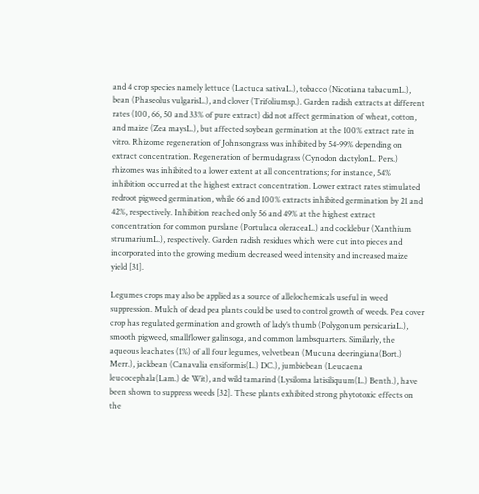and 4 crop species namely lettuce (Lactuca sativaL.), tobacco (Nicotiana tabacumL.), bean (Phaseolus vulgarisL.), and clover (Trifoliumsp.). Garden radish extracts at different rates (100, 66, 50 and 33% of pure extract) did not affect germination of wheat, cotton, and maize (Zea maysL.), but affected soybean germination at the 100% extract rate in vitro. Rhizome regeneration of Johnsongrass was inhibited by 54-99% depending on extract concentration. Regeneration of bermudagrass (Cynodon dactylonL. Pers.) rhizomes was inhibited to a lower extent at all concentrations; for instance, 54% inhibition occurred at the highest extract concentration. Lower extract rates stimulated redroot pigweed germination, while 66 and 100% extracts inhibited germination by 21 and 42%, respectively. Inhibition reached only 56 and 49% at the highest extract concentration for common purslane (Portulaca oleraceaL.) and cocklebur (Xanthium strumariumL.), respectively. Garden radish residues which were cut into pieces and incorporated into the growing medium decreased weed intensity and increased maize yield [31].

Legumes crops may also be applied as a source of allelochemicals useful in weed suppression. Mulch of dead pea plants could be used to control growth of weeds. Pea cover crop has regulated germination and growth of lady’s thumb (Polygonum persicariaL.), smooth pigweed, smallflower galinsoga, and common lambsquarters. Similarly, the aqueous leachates (1%) of all four legumes, velvetbean (Mucuna deeringiana(Bort.) Merr.), jackbean (Canavalia ensiformis(L.) DC.), jumbiebean (Leucaena leucocephala(Lam.) de Wit), and wild tamarind (Lysiloma latisiliquum(L.) Benth.), have been shown to suppress weeds [32]. These plants exhibited strong phytotoxic effects on the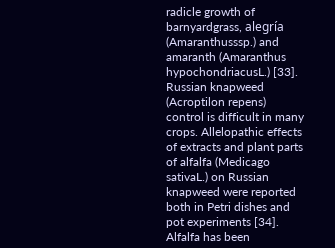radicle growth of barnyardgrass, alegría (Amaranthusssp.) and amaranth (Amaranthus hypochondriacusL.) [33]. Russian knapweed (Acroptilon repens) control is difficult in many crops. Allelopathic effects of extracts and plant parts of alfalfa (Medicago sativaL.) on Russian knapweed were reported both in Petri dishes and pot experiments [34]. Alfalfa has been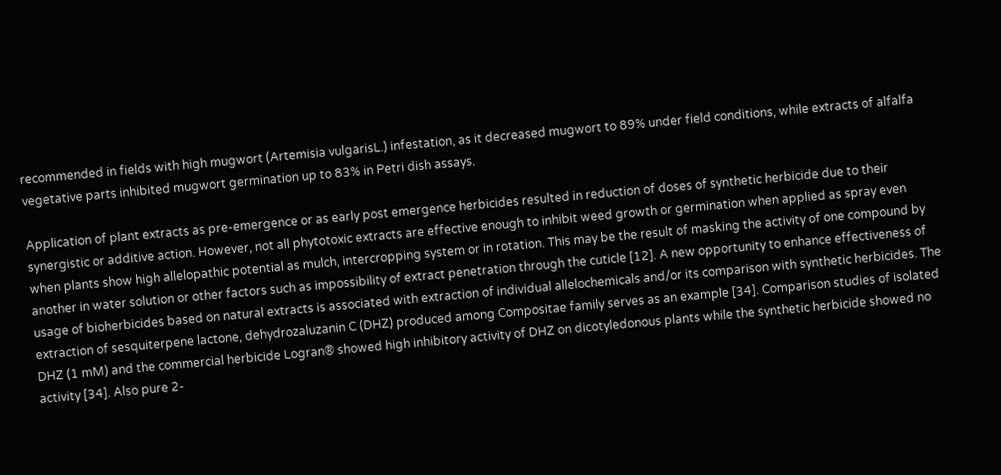recommended in fields with high mugwort (Artemisia vulgarisL.) infestation, as it decreased mugwort to 89% under field conditions, while extracts of alfalfa vegetative parts inhibited mugwort germination up to 83% in Petri dish assays.

Application of plant extracts as pre-emergence or as early post emergence herbicides resulted in reduction of doses of synthetic herbicide due to their synergistic or additive action. However, not all phytotoxic extracts are effective enough to inhibit weed growth or germination when applied as spray even when plants show high allelopathic potential as mulch, intercropping system or in rotation. This may be the result of masking the activity of one compound by another in water solution or other factors such as impossibility of extract penetration through the cuticle [12]. A new opportunity to enhance effectiveness of usage of bioherbicides based on natural extracts is associated with extraction of individual allelochemicals and/or its comparison with synthetic herbicides. The extraction of sesquiterpene lactone, dehydrozaluzanin C (DHZ) produced among Compositae family serves as an example [34]. Comparison studies of isolated DHZ (1 mM) and the commercial herbicide Logran® showed high inhibitory activity of DHZ on dicotyledonous plants while the synthetic herbicide showed no activity [34]. Also pure 2-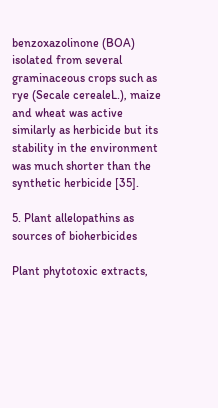benzoxazolinone (BOA) isolated from several graminaceous crops such as rye (Secale cerealeL.), maize and wheat was active similarly as herbicide but its stability in the environment was much shorter than the synthetic herbicide [35].

5. Plant allelopathins as sources of bioherbicides

Plant phytotoxic extracts,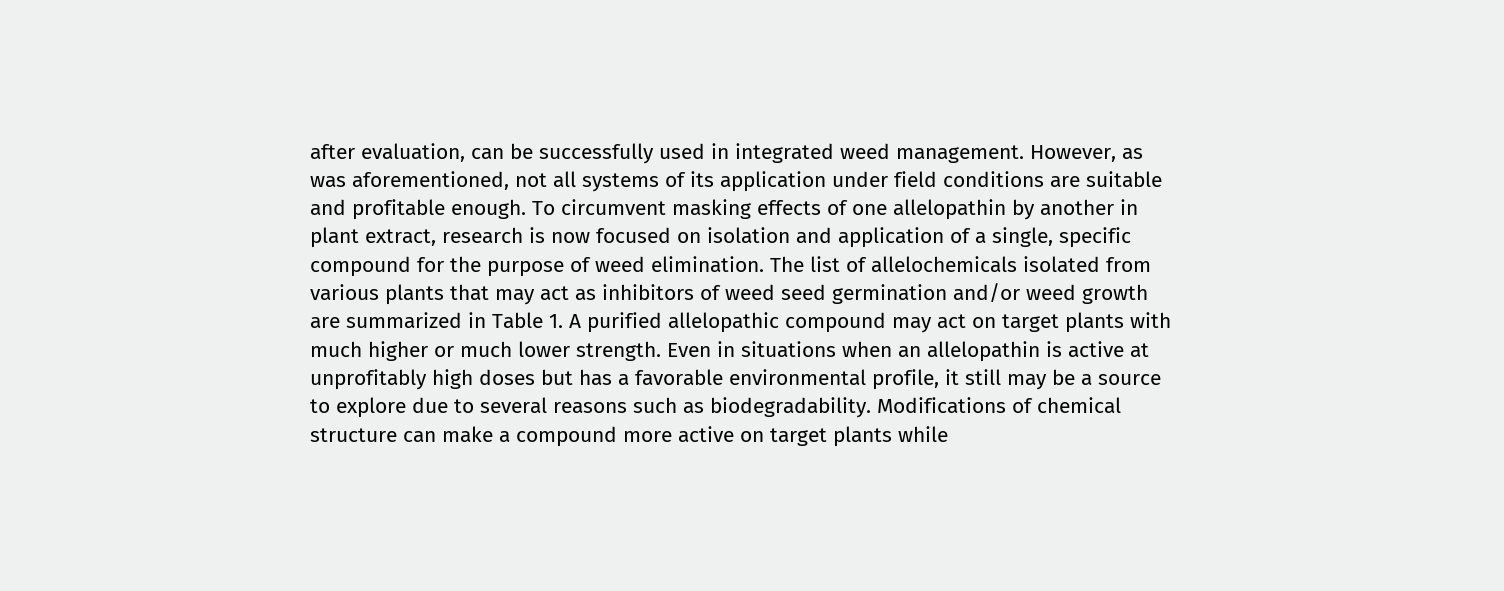after evaluation, can be successfully used in integrated weed management. However, as was aforementioned, not all systems of its application under field conditions are suitable and profitable enough. To circumvent masking effects of one allelopathin by another in plant extract, research is now focused on isolation and application of a single, specific compound for the purpose of weed elimination. The list of allelochemicals isolated from various plants that may act as inhibitors of weed seed germination and/or weed growth are summarized in Table 1. A purified allelopathic compound may act on target plants with much higher or much lower strength. Even in situations when an allelopathin is active at unprofitably high doses but has a favorable environmental profile, it still may be a source to explore due to several reasons such as biodegradability. Modifications of chemical structure can make a compound more active on target plants while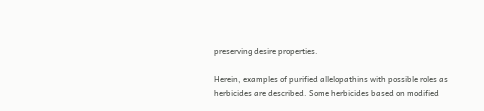preserving desire properties.

Herein, examples of purified allelopathins with possible roles as herbicides are described. Some herbicides based on modified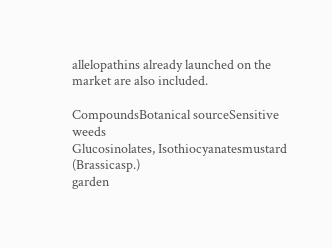allelopathins already launched on the market are also included.

CompoundsBotanical sourceSensitive weeds
Glucosinolates, Isothiocyanatesmustard (Brassicasp.)
garden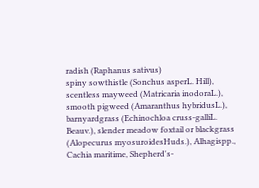radish (Raphanus sativus)
spiny sowthistle (Sonchus asperL. Hill), scentless mayweed (Matricaria inodoraL.), smooth pigweed (Amaranthus hybridusL.), barnyardgrass (Echinochloa cruss-galliL. Beauv.), slender meadow foxtail or blackgrass (Alopecurus myosuroidesHuds.), Alhagispp., Cachia maritime, Shepherd's-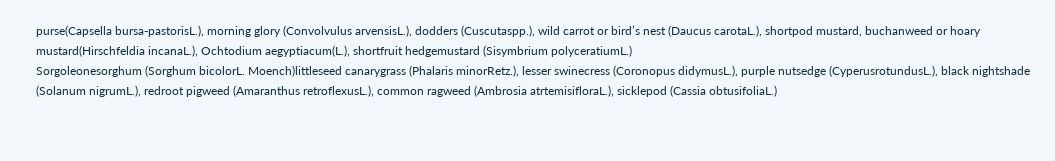purse(Capsella bursa-pastorisL.), morning glory (Convolvulus arvensisL.), dodders (Cuscutaspp.), wild carrot or bird’s nest (Daucus carotaL.), shortpod mustard, buchanweed or hoary mustard(Hirschfeldia incanaL.), Ochtodium aegyptiacum(L.), shortfruit hedgemustard (Sisymbrium polyceratiumL.)
Sorgoleonesorghum (Sorghum bicolorL. Moench)littleseed canarygrass (Phalaris minorRetz.), lesser swinecress (Coronopus didymusL.), purple nutsedge (CyperusrotundusL.), black nightshade (Solanum nigrumL.), redroot pigweed (Amaranthus retroflexusL.), common ragweed (Ambrosia atrtemisifloraL.), sicklepod (Cassia obtusifoliaL.)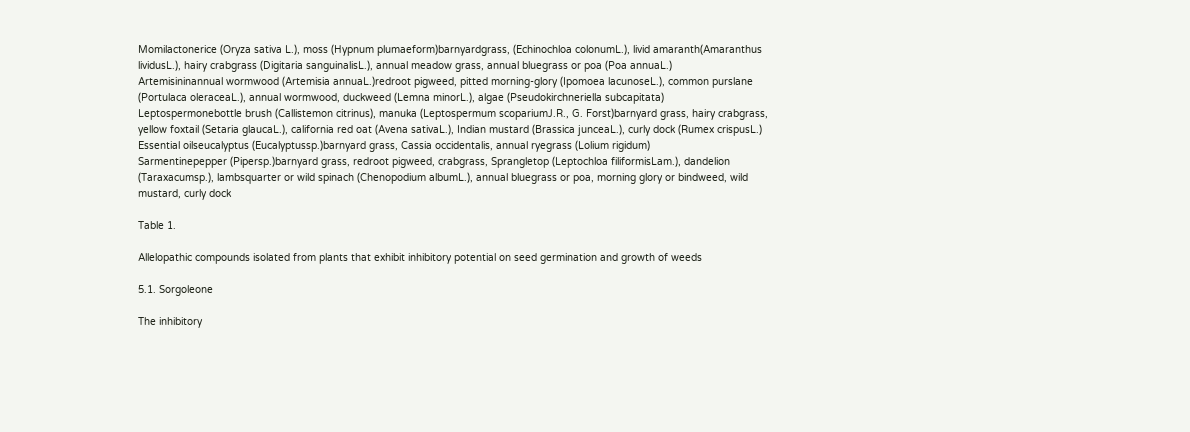Momilactonerice (Oryza sativa L.), moss (Hypnum plumaeform)barnyardgrass, (Echinochloa colonumL.), livid amaranth(Amaranthus lividusL.), hairy crabgrass (Digitaria sanguinalisL.), annual meadow grass, annual bluegrass or poa (Poa annuaL.)
Artemisininannual wormwood (Artemisia annuaL.)redroot pigweed, pitted morning-glory (Ipomoea lacunoseL.), common purslane (Portulaca oleraceaL.), annual wormwood, duckweed (Lemna minorL.), algae (Pseudokirchneriella subcapitata)
Leptospermonebottle brush (Callistemon citrinus), manuka (Leptospermum scopariumJ.R., G. Forst)barnyard grass, hairy crabgrass, yellow foxtail (Setaria glaucaL.), california red oat (Avena sativaL.), Indian mustard (Brassica junceaL.), curly dock (Rumex crispusL.)
Essential oilseucalyptus (Eucalyptussp.)barnyard grass, Cassia occidentalis, annual ryegrass (Lolium rigidum)
Sarmentinepepper (Pipersp.)barnyard grass, redroot pigweed, crabgrass, Sprangletop (Leptochloa filiformisLam.), dandelion (Taraxacumsp.), lambsquarter or wild spinach (Chenopodium albumL.), annual bluegrass or poa, morning glory or bindweed, wild mustard, curly dock

Table 1.

Allelopathic compounds isolated from plants that exhibit inhibitory potential on seed germination and growth of weeds

5.1. Sorgoleone

The inhibitory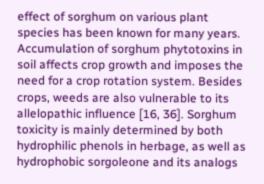effect of sorghum on various plant species has been known for many years. Accumulation of sorghum phytotoxins in soil affects crop growth and imposes the need for a crop rotation system. Besides crops, weeds are also vulnerable to its allelopathic influence [16, 36]. Sorghum toxicity is mainly determined by both hydrophilic phenols in herbage, as well as hydrophobic sorgoleone and its analogs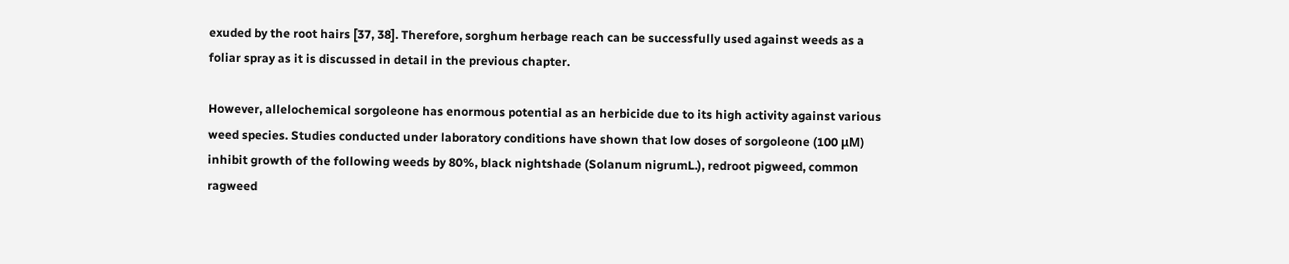exuded by the root hairs [37, 38]. Therefore, sorghum herbage reach can be successfully used against weeds as a foliar spray as it is discussed in detail in the previous chapter.

However, allelochemical sorgoleone has enormous potential as an herbicide due to its high activity against various weed species. Studies conducted under laboratory conditions have shown that low doses of sorgoleone (100 μM) inhibit growth of the following weeds by 80%, black nightshade (Solanum nigrumL.), redroot pigweed, common ragweed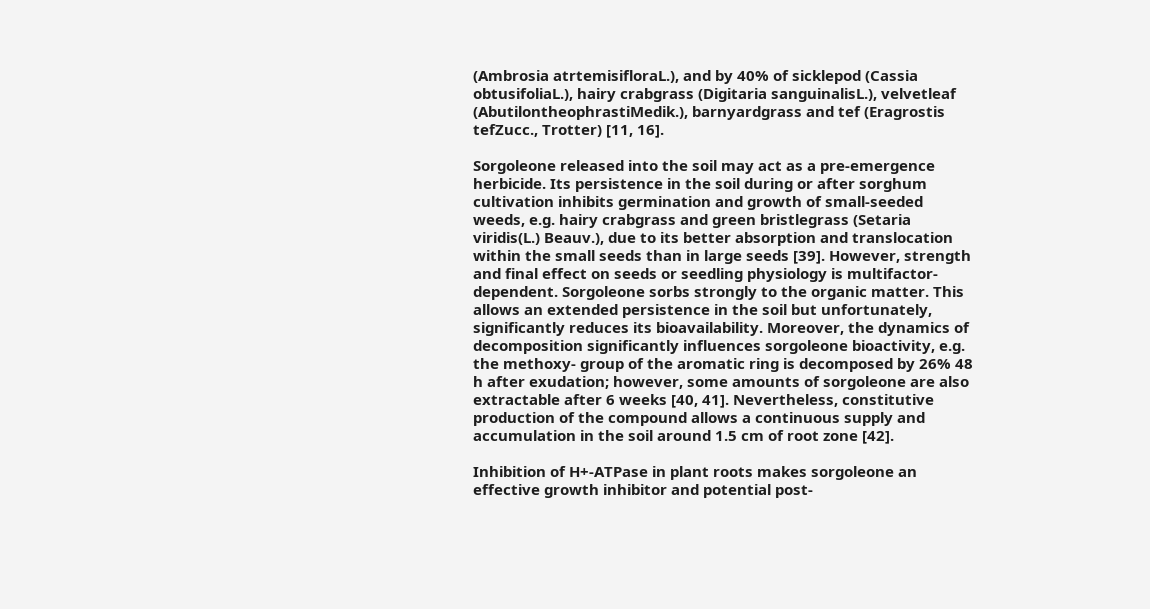(Ambrosia atrtemisifloraL.), and by 40% of sicklepod (Cassia obtusifoliaL.), hairy crabgrass (Digitaria sanguinalisL.), velvetleaf (AbutilontheophrastiMedik.), barnyardgrass and tef (Eragrostis tefZucc., Trotter) [11, 16].

Sorgoleone released into the soil may act as a pre-emergence herbicide. Its persistence in the soil during or after sorghum cultivation inhibits germination and growth of small-seeded weeds, e.g. hairy crabgrass and green bristlegrass (Setaria viridis(L.) Beauv.), due to its better absorption and translocation within the small seeds than in large seeds [39]. However, strength and final effect on seeds or seedling physiology is multifactor-dependent. Sorgoleone sorbs strongly to the organic matter. This allows an extended persistence in the soil but unfortunately, significantly reduces its bioavailability. Moreover, the dynamics of decomposition significantly influences sorgoleone bioactivity, e.g. the methoxy- group of the aromatic ring is decomposed by 26% 48 h after exudation; however, some amounts of sorgoleone are also extractable after 6 weeks [40, 41]. Nevertheless, constitutive production of the compound allows a continuous supply and accumulation in the soil around 1.5 cm of root zone [42].

Inhibition of H+-ATPase in plant roots makes sorgoleone an effective growth inhibitor and potential post-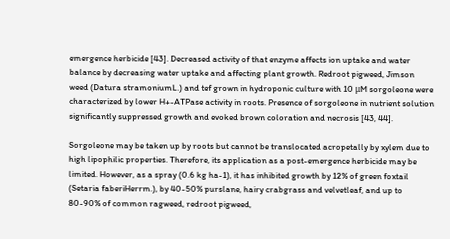emergence herbicide [43]. Decreased activity of that enzyme affects ion uptake and water balance by decreasing water uptake and affecting plant growth. Redroot pigweed, Jimson weed (Datura stramoniumL.) and tef grown in hydroponic culture with 10 μM sorgoleone were characterized by lower H+-ATPase activity in roots. Presence of sorgoleone in nutrient solution significantly suppressed growth and evoked brown coloration and necrosis [43, 44].

Sorgoleone may be taken up by roots but cannot be translocated acropetally by xylem due to high lipophilic properties. Therefore, its application as a post-emergence herbicide may be limited. However, as a spray (0.6 kg ha-1), it has inhibited growth by 12% of green foxtail (Setaria faberiHerrm.), by 40-50% purslane, hairy crabgrass and velvetleaf, and up to 80-90% of common ragweed, redroot pigweed,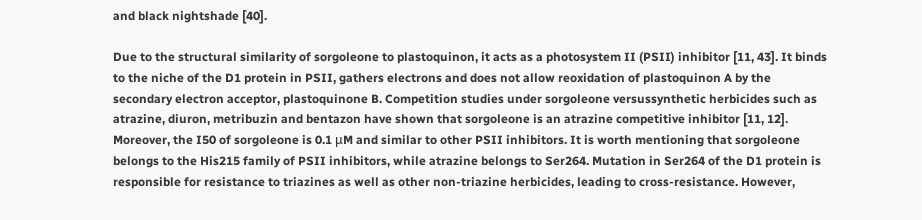and black nightshade [40].

Due to the structural similarity of sorgoleone to plastoquinon, it acts as a photosystem II (PSII) inhibitor [11, 43]. It binds to the niche of the D1 protein in PSII, gathers electrons and does not allow reoxidation of plastoquinon A by the secondary electron acceptor, plastoquinone B. Competition studies under sorgoleone versussynthetic herbicides such as atrazine, diuron, metribuzin and bentazon have shown that sorgoleone is an atrazine competitive inhibitor [11, 12]. Moreover, the I50 of sorgoleone is 0.1 μM and similar to other PSII inhibitors. It is worth mentioning that sorgoleone belongs to the His215 family of PSII inhibitors, while atrazine belongs to Ser264. Mutation in Ser264 of the D1 protein is responsible for resistance to triazines as well as other non-triazine herbicides, leading to cross-resistance. However,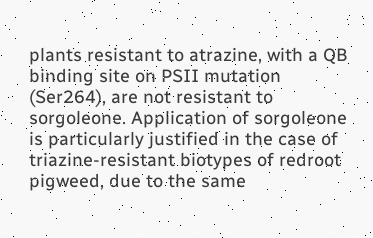plants resistant to atrazine, with a QB binding site on PSII mutation (Ser264), are not resistant to sorgoleone. Application of sorgoleone is particularly justified in the case of triazine-resistant biotypes of redroot pigweed, due to the same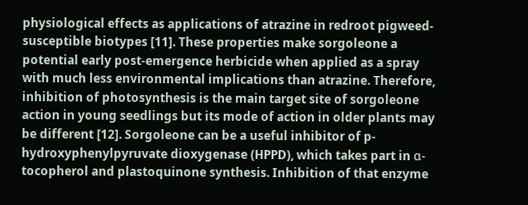physiological effects as applications of atrazine in redroot pigweed-susceptible biotypes [11]. These properties make sorgoleone a potential early post-emergence herbicide when applied as a spray with much less environmental implications than atrazine. Therefore, inhibition of photosynthesis is the main target site of sorgoleone action in young seedlings but its mode of action in older plants may be different [12]. Sorgoleone can be a useful inhibitor of p-hydroxyphenylpyruvate dioxygenase (HPPD), which takes part in α-tocopherol and plastoquinone synthesis. Inhibition of that enzyme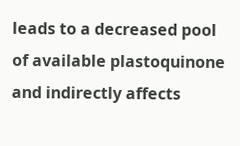leads to a decreased pool of available plastoquinone and indirectly affects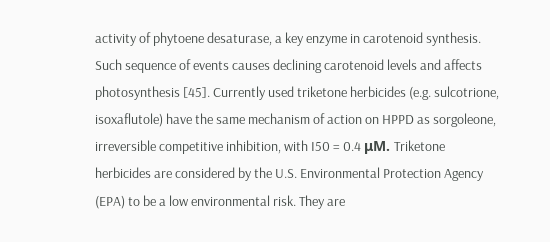activity of phytoene desaturase, a key enzyme in carotenoid synthesis. Such sequence of events causes declining carotenoid levels and affects photosynthesis [45]. Currently used triketone herbicides (e.g. sulcotrione, isoxaflutole) have the same mechanism of action on HPPD as sorgoleone, irreversible competitive inhibition, with I50 = 0.4 μM. Triketone herbicides are considered by the U.S. Environmental Protection Agency (EPA) to be a low environmental risk. They are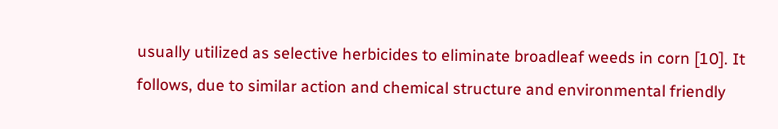usually utilized as selective herbicides to eliminate broadleaf weeds in corn [10]. It follows, due to similar action and chemical structure and environmental friendly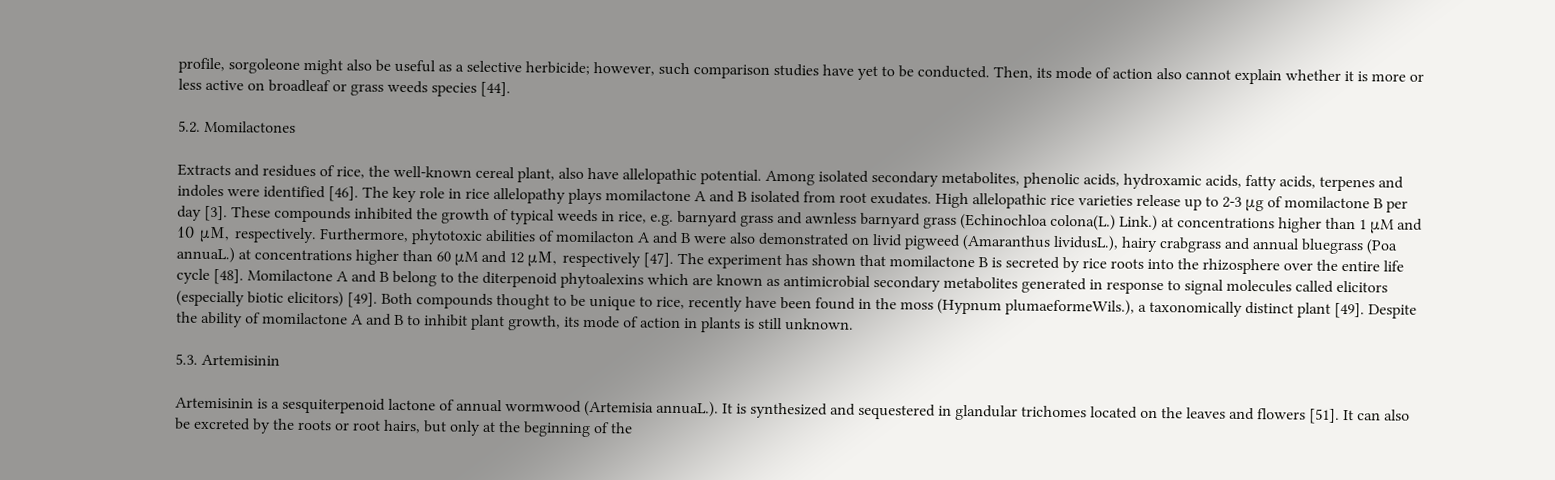profile, sorgoleone might also be useful as a selective herbicide; however, such comparison studies have yet to be conducted. Then, its mode of action also cannot explain whether it is more or less active on broadleaf or grass weeds species [44].

5.2. Momilactones

Extracts and residues of rice, the well-known cereal plant, also have allelopathic potential. Among isolated secondary metabolites, phenolic acids, hydroxamic acids, fatty acids, terpenes and indoles were identified [46]. The key role in rice allelopathy plays momilactone A and B isolated from root exudates. High allelopathic rice varieties release up to 2-3 μg of momilactone B per day [3]. These compounds inhibited the growth of typical weeds in rice, e.g. barnyard grass and awnless barnyard grass (Echinochloa colona(L.) Link.) at concentrations higher than 1 μM and 10 μM, respectively. Furthermore, phytotoxic abilities of momilacton A and B were also demonstrated on livid pigweed (Amaranthus lividusL.), hairy crabgrass and annual bluegrass (Poa annuaL.) at concentrations higher than 60 μM and 12 μM, respectively [47]. The experiment has shown that momilactone B is secreted by rice roots into the rhizosphere over the entire life cycle [48]. Momilactone A and B belong to the diterpenoid phytoalexins which are known as antimicrobial secondary metabolites generated in response to signal molecules called elicitors (especially biotic elicitors) [49]. Both compounds thought to be unique to rice, recently have been found in the moss (Hypnum plumaeformeWils.), a taxonomically distinct plant [49]. Despite the ability of momilactone A and B to inhibit plant growth, its mode of action in plants is still unknown.

5.3. Artemisinin

Artemisinin is a sesquiterpenoid lactone of annual wormwood (Artemisia annuaL.). It is synthesized and sequestered in glandular trichomes located on the leaves and flowers [51]. It can also be excreted by the roots or root hairs, but only at the beginning of the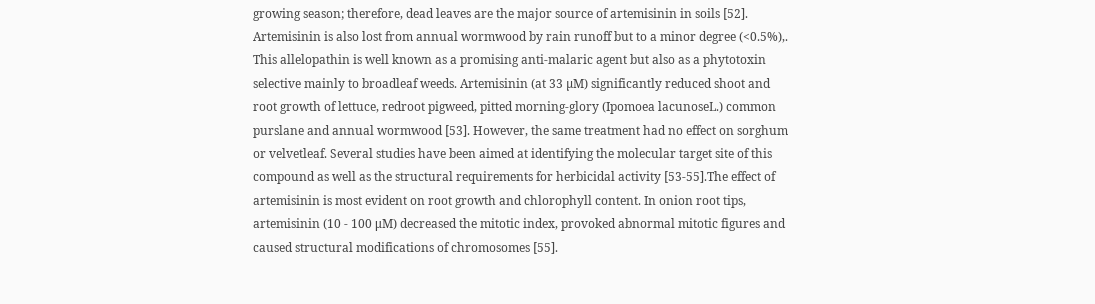growing season; therefore, dead leaves are the major source of artemisinin in soils [52]. Artemisinin is also lost from annual wormwood by rain runoff but to a minor degree (<0.5%),. This allelopathin is well known as a promising anti-malaric agent but also as a phytotoxin selective mainly to broadleaf weeds. Artemisinin (at 33 µM) significantly reduced shoot and root growth of lettuce, redroot pigweed, pitted morning-glory (Ipomoea lacunoseL.) common purslane and annual wormwood [53]. However, the same treatment had no effect on sorghum or velvetleaf. Several studies have been aimed at identifying the molecular target site of this compound as well as the structural requirements for herbicidal activity [53-55].The effect of artemisinin is most evident on root growth and chlorophyll content. In onion root tips, artemisinin (10 - 100 μM) decreased the mitotic index, provoked abnormal mitotic figures and caused structural modifications of chromosomes [55].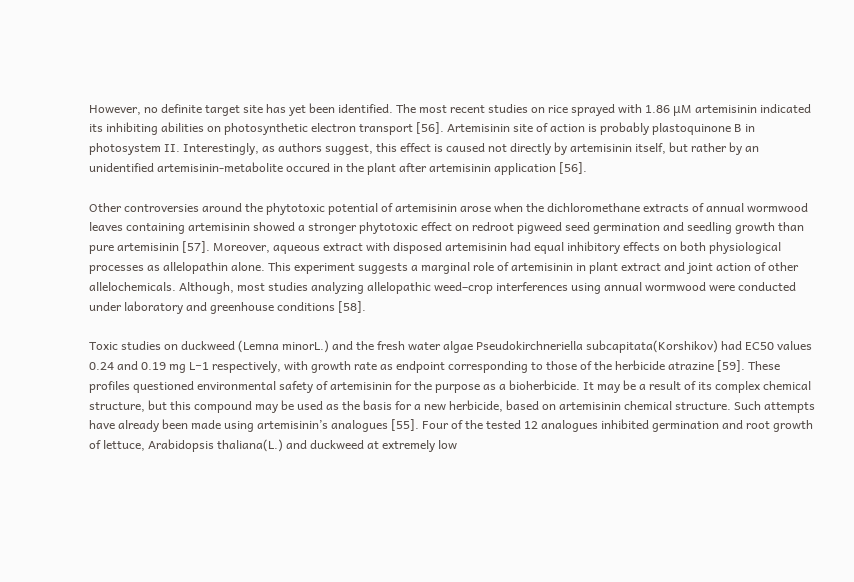However, no definite target site has yet been identified. The most recent studies on rice sprayed with 1.86 μM artemisinin indicated its inhibiting abilities on photosynthetic electron transport [56]. Artemisinin site of action is probably plastoquinone B in photosystem II. Interestingly, as authors suggest, this effect is caused not directly by artemisinin itself, but rather by an unidentified artemisinin-metabolite occured in the plant after artemisinin application [56].

Other controversies around the phytotoxic potential of artemisinin arose when the dichloromethane extracts of annual wormwood leaves containing artemisinin showed a stronger phytotoxic effect on redroot pigweed seed germination and seedling growth than pure artemisinin [57]. Moreover, aqueous extract with disposed artemisinin had equal inhibitory effects on both physiological processes as allelopathin alone. This experiment suggests a marginal role of artemisinin in plant extract and joint action of other allelochemicals. Although, most studies analyzing allelopathic weed–crop interferences using annual wormwood were conducted under laboratory and greenhouse conditions [58].

Toxic studies on duckweed (Lemna minorL.) and the fresh water algae Pseudokirchneriella subcapitata(Korshikov) had EC50 values 0.24 and 0.19 mg L−1 respectively, with growth rate as endpoint corresponding to those of the herbicide atrazine [59]. These profiles questioned environmental safety of artemisinin for the purpose as a bioherbicide. It may be a result of its complex chemical structure, but this compound may be used as the basis for a new herbicide, based on artemisinin chemical structure. Such attempts have already been made using artemisinin’s analogues [55]. Four of the tested 12 analogues inhibited germination and root growth of lettuce, Arabidopsis thaliana(L.) and duckweed at extremely low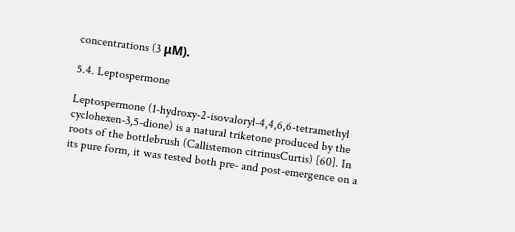concentrations (3 μM).

5.4. Leptospermone

Leptospermone (1-hydroxy-2-isovaloryl-4,4,6,6-tetramethyl cyclohexen-3,5-dione) is a natural triketone produced by the roots of the bottlebrush (Callistemon citrinusCurtis) [60]. In its pure form, it was tested both pre- and post-emergence on a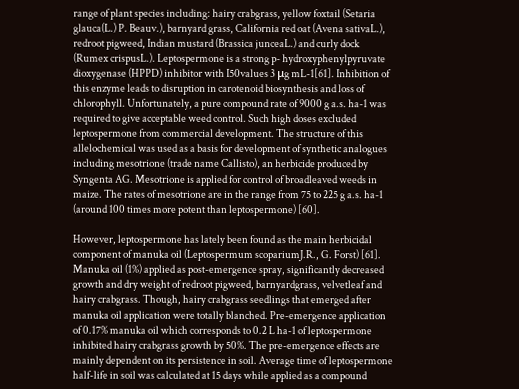range of plant species including: hairy crabgrass, yellow foxtail (Setaria glauca(L.) P. Beauv.), barnyard grass, California red oat (Avena sativaL.), redroot pigweed, Indian mustard (Brassica junceaL.) and curly dock (Rumex crispusL.). Leptospermone is a strong p- hydroxyphenylpyruvate dioxygenase (HPPD) inhibitor with I50values 3 μg mL-1[61]. Inhibition of this enzyme leads to disruption in carotenoid biosynthesis and loss of chlorophyll. Unfortunately, a pure compound rate of 9000 g a.s. ha-1 was required to give acceptable weed control. Such high doses excluded leptospermone from commercial development. The structure of this allelochemical was used as a basis for development of synthetic analogues including mesotrione (trade name Callisto), an herbicide produced by Syngenta AG. Mesotrione is applied for control of broadleaved weeds in maize. The rates of mesotrione are in the range from 75 to 225 g a.s. ha-1 (around 100 times more potent than leptospermone) [60].

However, leptospermone has lately been found as the main herbicidal component of manuka oil (Leptospermum scopariumJ.R., G. Forst) [61]. Manuka oil (1%) applied as post-emergence spray, significantly decreased growth and dry weight of redroot pigweed, barnyardgrass, velvetleaf and hairy crabgrass. Though, hairy crabgrass seedlings that emerged after manuka oil application were totally blanched. Pre-emergence application of 0.17% manuka oil which corresponds to 0.2 L ha-1 of leptospermone inhibited hairy crabgrass growth by 50%. The pre-emergence effects are mainly dependent on its persistence in soil. Average time of leptospermone half-life in soil was calculated at 15 days while applied as a compound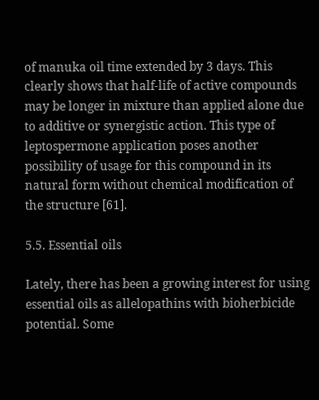of manuka oil time extended by 3 days. This clearly shows that half-life of active compounds may be longer in mixture than applied alone due to additive or synergistic action. This type of leptospermone application poses another possibility of usage for this compound in its natural form without chemical modification of the structure [61].

5.5. Essential oils

Lately, there has been a growing interest for using essential oils as allelopathins with bioherbicide potential. Some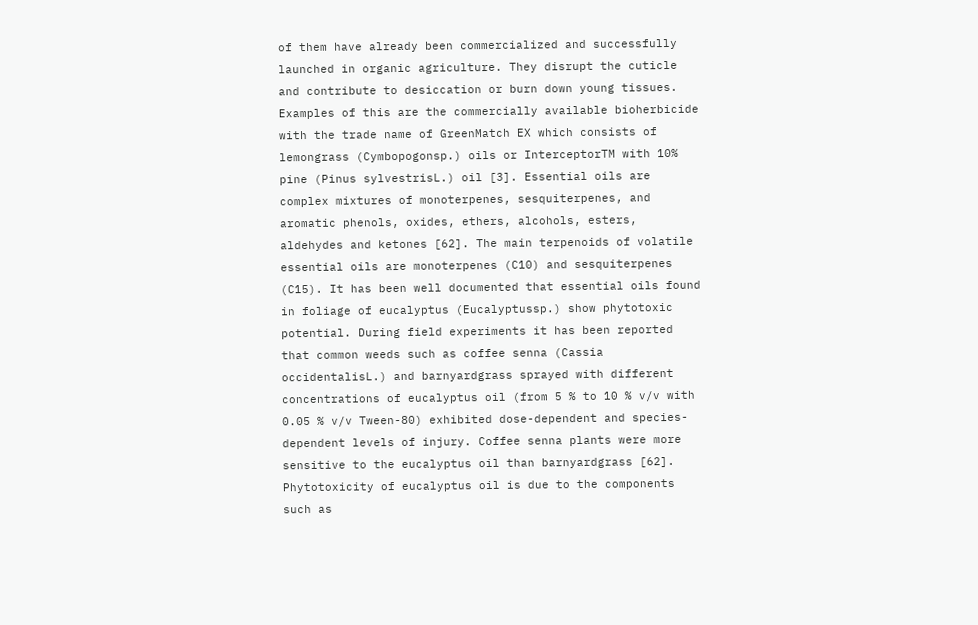of them have already been commercialized and successfully launched in organic agriculture. They disrupt the cuticle and contribute to desiccation or burn down young tissues. Examples of this are the commercially available bioherbicide with the trade name of GreenMatch EX which consists of lemongrass (Cymbopogonsp.) oils or InterceptorTM with 10% pine (Pinus sylvestrisL.) oil [3]. Essential oils are complex mixtures of monoterpenes, sesquiterpenes, and aromatic phenols, oxides, ethers, alcohols, esters, aldehydes and ketones [62]. The main terpenoids of volatile essential oils are monoterpenes (C10) and sesquiterpenes (C15). It has been well documented that essential oils found in foliage of eucalyptus (Eucalyptussp.) show phytotoxic potential. During field experiments it has been reported that common weeds such as coffee senna (Cassia occidentalisL.) and barnyardgrass sprayed with different concentrations of eucalyptus oil (from 5 % to 10 % v/v with 0.05 % v/v Tween-80) exhibited dose-dependent and species-dependent levels of injury. Coffee senna plants were more sensitive to the eucalyptus oil than barnyardgrass [62]. Phytotoxicity of eucalyptus oil is due to the components such as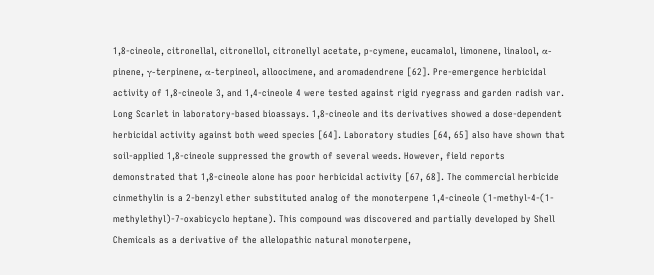1,8-cineole, citronellal, citronellol, citronellyl acetate, p-cymene, eucamalol, limonene, linalool, α-pinene, γ-terpinene, α-terpineol, alloocimene, and aromadendrene [62]. Pre-emergence herbicidal activity of 1,8-cineole 3, and 1,4-cineole 4 were tested against rigid ryegrass and garden radish var. Long Scarlet in laboratory-based bioassays. 1,8-cineole and its derivatives showed a dose-dependent herbicidal activity against both weed species [64]. Laboratory studies [64, 65] also have shown that soil-applied 1,8-cineole suppressed the growth of several weeds. However, field reports demonstrated that 1,8-cineole alone has poor herbicidal activity [67, 68]. The commercial herbicide cinmethylin is a 2-benzyl ether substituted analog of the monoterpene 1,4-cineole (1-methyl-4-(1-methylethyl)-7-oxabicyclo heptane). This compound was discovered and partially developed by Shell Chemicals as a derivative of the allelopathic natural monoterpene,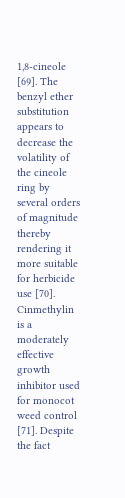1,8-cineole [69]. The benzyl ether substitution appears to decrease the volatility of the cineole ring by several orders of magnitude thereby rendering it more suitable for herbicide use [70]. Cinmethylin is a moderately effective growth inhibitor used for monocot weed control [71]. Despite the fact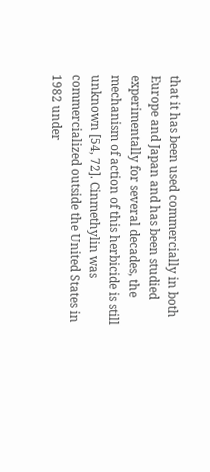that it has been used commercially in both Europe and Japan and has been studied experimentally for several decades, the mechanism of action of this herbicide is still unknown [54, 72]. Cinmethylin was commercialized outside the United States in 1982 under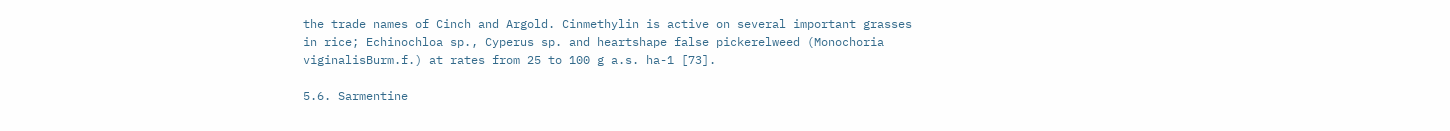the trade names of Cinch and Argold. Cinmethylin is active on several important grasses in rice; Echinochloa sp., Cyperus sp. and heartshape false pickerelweed (Monochoria viginalisBurm.f.) at rates from 25 to 100 g a.s. ha-1 [73].

5.6. Sarmentine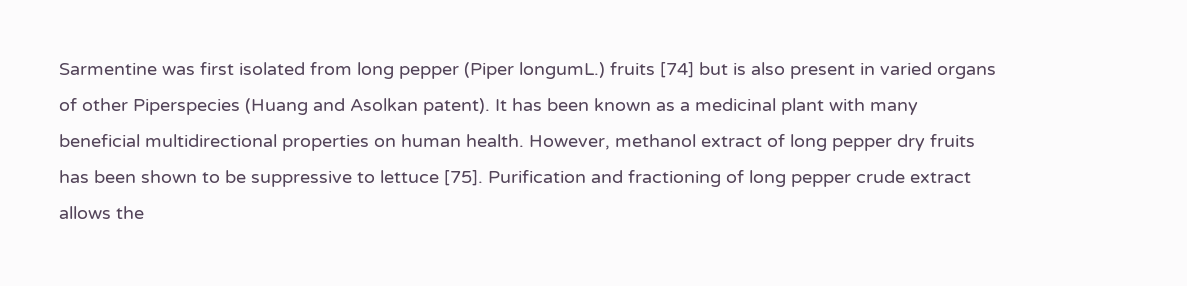Sarmentine was first isolated from long pepper (Piper longumL.) fruits [74] but is also present in varied organs of other Piperspecies (Huang and Asolkan patent). It has been known as a medicinal plant with many beneficial multidirectional properties on human health. However, methanol extract of long pepper dry fruits has been shown to be suppressive to lettuce [75]. Purification and fractioning of long pepper crude extract allows the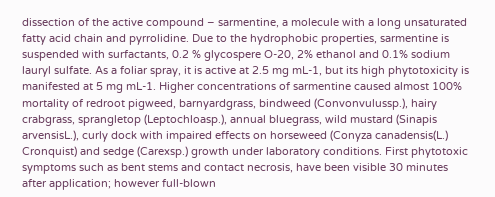dissection of the active compound – sarmentine, a molecule with a long unsaturated fatty acid chain and pyrrolidine. Due to the hydrophobic properties, sarmentine is suspended with surfactants, 0.2 % glycospere O-20, 2% ethanol and 0.1% sodium lauryl sulfate. As a foliar spray, it is active at 2.5 mg mL-1, but its high phytotoxicity is manifested at 5 mg mL-1. Higher concentrations of sarmentine caused almost 100% mortality of redroot pigweed, barnyardgrass, bindweed (Convonvulussp.), hairy crabgrass, sprangletop (Leptochloasp.), annual bluegrass, wild mustard (Sinapis arvensisL.), curly dock with impaired effects on horseweed (Conyza canadensis(L.) Cronquist) and sedge (Carexsp.) growth under laboratory conditions. First phytotoxic symptoms such as bent stems and contact necrosis, have been visible 30 minutes after application; however full-blown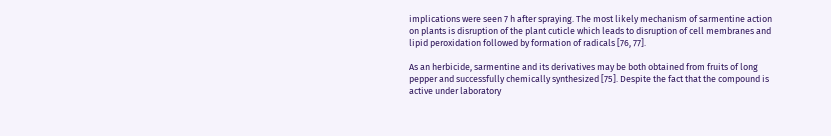implications were seen 7 h after spraying. The most likely mechanism of sarmentine action on plants is disruption of the plant cuticle which leads to disruption of cell membranes and lipid peroxidation followed by formation of radicals [76, 77].

As an herbicide, sarmentine and its derivatives may be both obtained from fruits of long pepper and successfully chemically synthesized [75]. Despite the fact that the compound is active under laboratory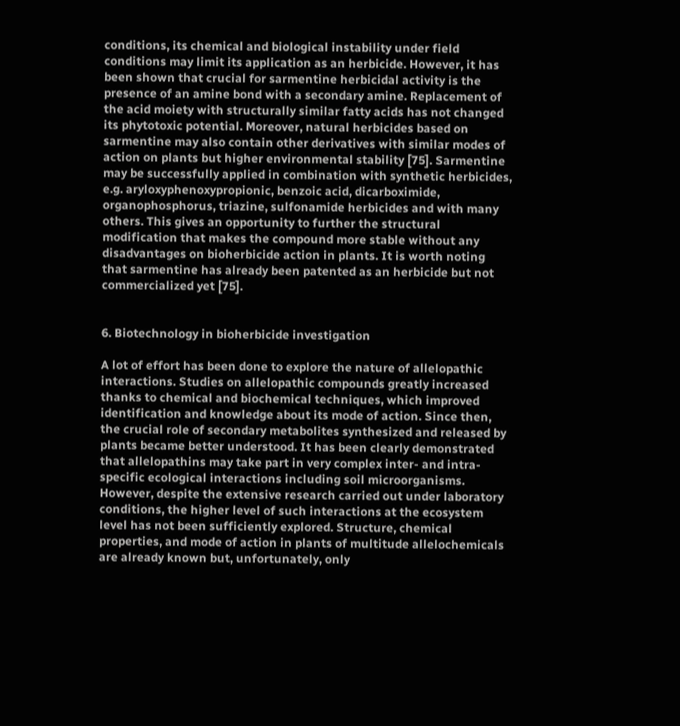conditions, its chemical and biological instability under field conditions may limit its application as an herbicide. However, it has been shown that crucial for sarmentine herbicidal activity is the presence of an amine bond with a secondary amine. Replacement of the acid moiety with structurally similar fatty acids has not changed its phytotoxic potential. Moreover, natural herbicides based on sarmentine may also contain other derivatives with similar modes of action on plants but higher environmental stability [75]. Sarmentine may be successfully applied in combination with synthetic herbicides, e.g. aryloxyphenoxypropionic, benzoic acid, dicarboximide, organophosphorus, triazine, sulfonamide herbicides and with many others. This gives an opportunity to further the structural modification that makes the compound more stable without any disadvantages on bioherbicide action in plants. It is worth noting that sarmentine has already been patented as an herbicide but not commercialized yet [75].


6. Biotechnology in bioherbicide investigation

A lot of effort has been done to explore the nature of allelopathic interactions. Studies on allelopathic compounds greatly increased thanks to chemical and biochemical techniques, which improved identification and knowledge about its mode of action. Since then, the crucial role of secondary metabolites synthesized and released by plants became better understood. It has been clearly demonstrated that allelopathins may take part in very complex inter- and intra-specific ecological interactions including soil microorganisms. However, despite the extensive research carried out under laboratory conditions, the higher level of such interactions at the ecosystem level has not been sufficiently explored. Structure, chemical properties, and mode of action in plants of multitude allelochemicals are already known but, unfortunately, only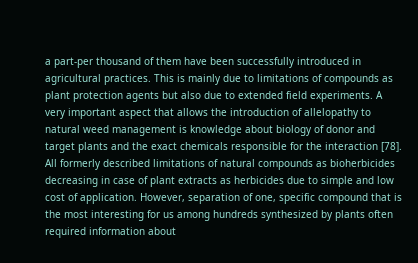a part-per thousand of them have been successfully introduced in agricultural practices. This is mainly due to limitations of compounds as plant protection agents but also due to extended field experiments. A very important aspect that allows the introduction of allelopathy to natural weed management is knowledge about biology of donor and target plants and the exact chemicals responsible for the interaction [78]. All formerly described limitations of natural compounds as bioherbicides decreasing in case of plant extracts as herbicides due to simple and low cost of application. However, separation of one, specific compound that is the most interesting for us among hundreds synthesized by plants often required information about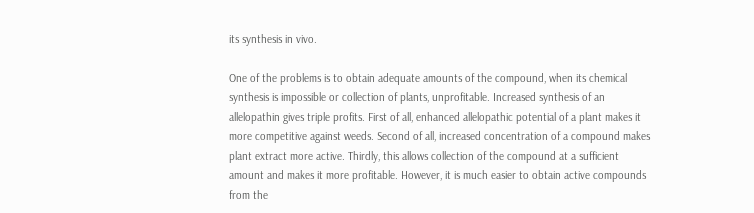its synthesis in vivo.

One of the problems is to obtain adequate amounts of the compound, when its chemical synthesis is impossible or collection of plants, unprofitable. Increased synthesis of an allelopathin gives triple profits. First of all, enhanced allelopathic potential of a plant makes it more competitive against weeds. Second of all, increased concentration of a compound makes plant extract more active. Thirdly, this allows collection of the compound at a sufficient amount and makes it more profitable. However, it is much easier to obtain active compounds from the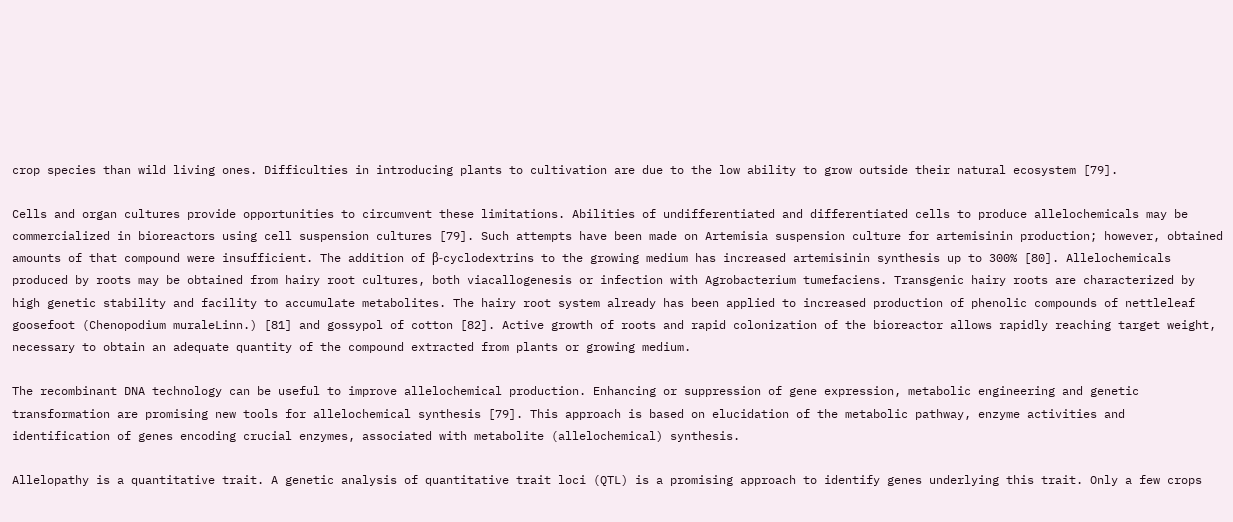crop species than wild living ones. Difficulties in introducing plants to cultivation are due to the low ability to grow outside their natural ecosystem [79].

Cells and organ cultures provide opportunities to circumvent these limitations. Abilities of undifferentiated and differentiated cells to produce allelochemicals may be commercialized in bioreactors using cell suspension cultures [79]. Such attempts have been made on Artemisia suspension culture for artemisinin production; however, obtained amounts of that compound were insufficient. The addition of β-cyclodextrins to the growing medium has increased artemisinin synthesis up to 300% [80]. Allelochemicals produced by roots may be obtained from hairy root cultures, both viacallogenesis or infection with Agrobacterium tumefaciens. Transgenic hairy roots are characterized by high genetic stability and facility to accumulate metabolites. The hairy root system already has been applied to increased production of phenolic compounds of nettleleaf goosefoot (Chenopodium muraleLinn.) [81] and gossypol of cotton [82]. Active growth of roots and rapid colonization of the bioreactor allows rapidly reaching target weight, necessary to obtain an adequate quantity of the compound extracted from plants or growing medium.

The recombinant DNA technology can be useful to improve allelochemical production. Enhancing or suppression of gene expression, metabolic engineering and genetic transformation are promising new tools for allelochemical synthesis [79]. This approach is based on elucidation of the metabolic pathway, enzyme activities and identification of genes encoding crucial enzymes, associated with metabolite (allelochemical) synthesis.

Allelopathy is a quantitative trait. A genetic analysis of quantitative trait loci (QTL) is a promising approach to identify genes underlying this trait. Only a few crops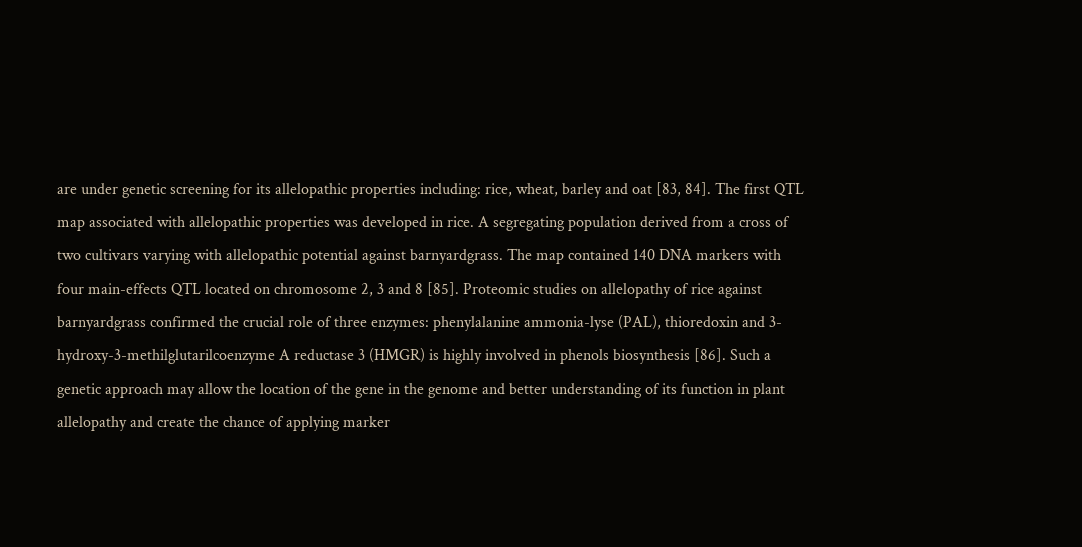are under genetic screening for its allelopathic properties including: rice, wheat, barley and oat [83, 84]. The first QTL map associated with allelopathic properties was developed in rice. A segregating population derived from a cross of two cultivars varying with allelopathic potential against barnyardgrass. The map contained 140 DNA markers with four main-effects QTL located on chromosome 2, 3 and 8 [85]. Proteomic studies on allelopathy of rice against barnyardgrass confirmed the crucial role of three enzymes: phenylalanine ammonia-lyse (PAL), thioredoxin and 3-hydroxy-3-methilglutarilcoenzyme A reductase 3 (HMGR) is highly involved in phenols biosynthesis [86]. Such a genetic approach may allow the location of the gene in the genome and better understanding of its function in plant allelopathy and create the chance of applying marker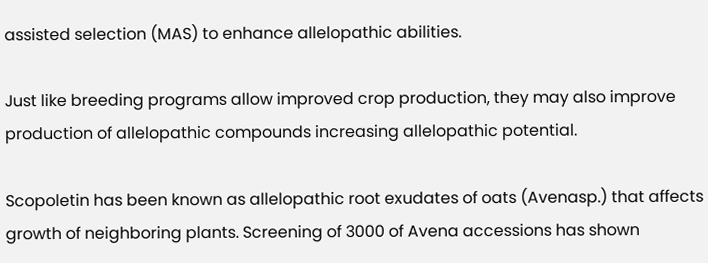assisted selection (MAS) to enhance allelopathic abilities.

Just like breeding programs allow improved crop production, they may also improve production of allelopathic compounds increasing allelopathic potential.

Scopoletin has been known as allelopathic root exudates of oats (Avenasp.) that affects growth of neighboring plants. Screening of 3000 of Avena accessions has shown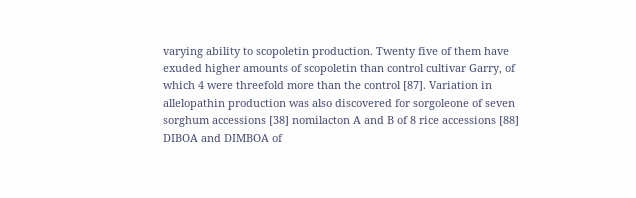varying ability to scopoletin production. Twenty five of them have exuded higher amounts of scopoletin than control cultivar Garry, of which 4 were threefold more than the control [87]. Variation in allelopathin production was also discovered for sorgoleone of seven sorghum accessions [38] nomilacton A and B of 8 rice accessions [88] DIBOA and DIMBOA of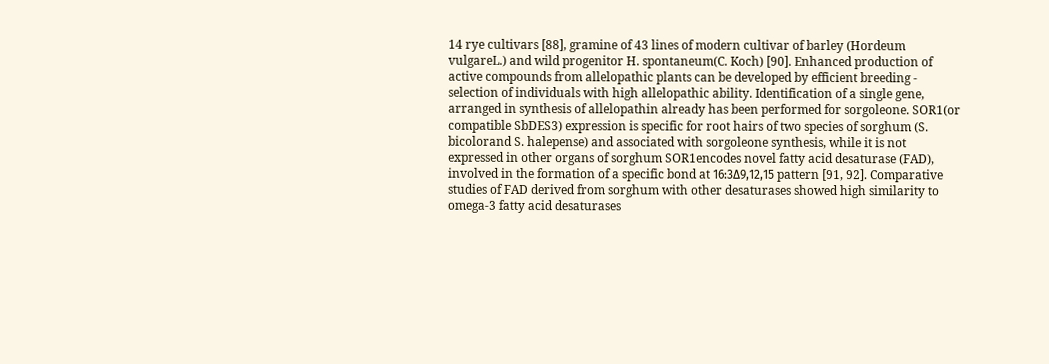14 rye cultivars [88], gramine of 43 lines of modern cultivar of barley (Hordeum vulgareL.) and wild progenitor H. spontaneum(C. Koch) [90]. Enhanced production of active compounds from allelopathic plants can be developed by efficient breeding - selection of individuals with high allelopathic ability. Identification of a single gene, arranged in synthesis of allelopathin already has been performed for sorgoleone. SOR1(or compatible SbDES3) expression is specific for root hairs of two species of sorghum (S. bicolorand S. halepense) and associated with sorgoleone synthesis, while it is not expressed in other organs of sorghum SOR1encodes novel fatty acid desaturase (FAD), involved in the formation of a specific bond at 16:3Δ9,12,15 pattern [91, 92]. Comparative studies of FAD derived from sorghum with other desaturases showed high similarity to omega-3 fatty acid desaturases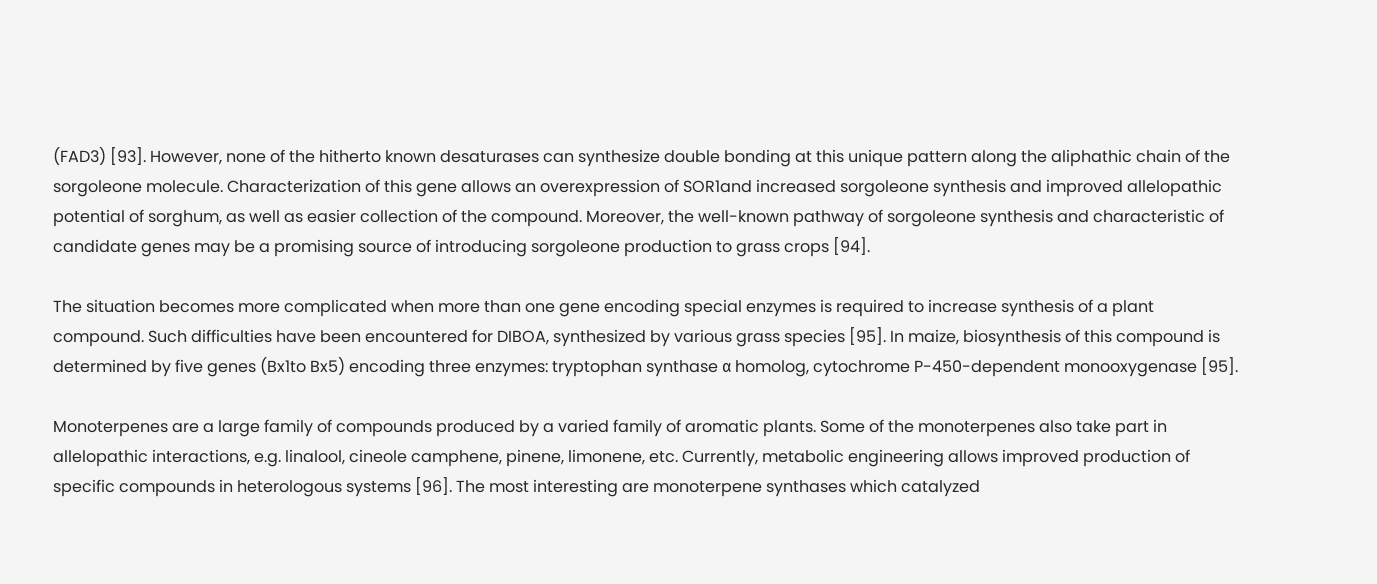(FAD3) [93]. However, none of the hitherto known desaturases can synthesize double bonding at this unique pattern along the aliphathic chain of the sorgoleone molecule. Characterization of this gene allows an overexpression of SOR1and increased sorgoleone synthesis and improved allelopathic potential of sorghum, as well as easier collection of the compound. Moreover, the well-known pathway of sorgoleone synthesis and characteristic of candidate genes may be a promising source of introducing sorgoleone production to grass crops [94].

The situation becomes more complicated when more than one gene encoding special enzymes is required to increase synthesis of a plant compound. Such difficulties have been encountered for DIBOA, synthesized by various grass species [95]. In maize, biosynthesis of this compound is determined by five genes (Bx1to Bx5) encoding three enzymes: tryptophan synthase α homolog, cytochrome P-450-dependent monooxygenase [95].

Monoterpenes are a large family of compounds produced by a varied family of aromatic plants. Some of the monoterpenes also take part in allelopathic interactions, e.g. linalool, cineole camphene, pinene, limonene, etc. Currently, metabolic engineering allows improved production of specific compounds in heterologous systems [96]. The most interesting are monoterpene synthases which catalyzed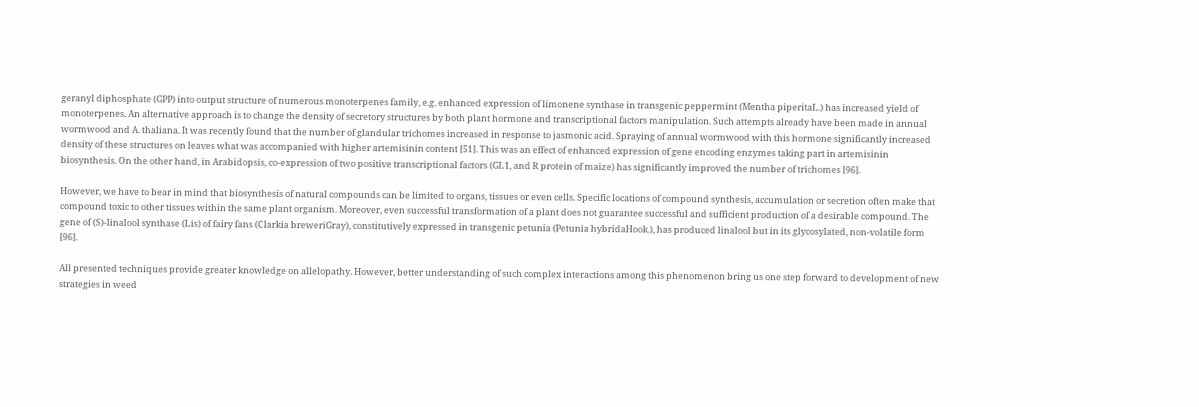geranyl diphosphate (GPP) into output structure of numerous monoterpenes family, e.g. enhanced expression of limonene synthase in transgenic peppermint (Mentha piperitaL.) has increased yield of monoterpenes. An alternative approach is to change the density of secretory structures by both plant hormone and transcriptional factors manipulation. Such attempts already have been made in annual wormwood and A. thaliana. It was recently found that the number of glandular trichomes increased in response to jasmonic acid. Spraying of annual wormwood with this hormone significantly increased density of these structures on leaves what was accompanied with higher artemisinin content [51]. This was an effect of enhanced expression of gene encoding enzymes taking part in artemisinin biosynthesis. On the other hand, in Arabidopsis, co-expression of two positive transcriptional factors (GL1, and R protein of maize) has significantly improved the number of trichomes [96].

However, we have to bear in mind that biosynthesis of natural compounds can be limited to organs, tissues or even cells. Specific locations of compound synthesis, accumulation or secretion often make that compound toxic to other tissues within the same plant organism. Moreover, even successful transformation of a plant does not guarantee successful and sufficient production of a desirable compound. The gene of (S)-linalool synthase (Lis) of fairy fans (Clarkia breweriGray), constitutively expressed in transgenic petunia (Petunia hybridaHook.), has produced linalool but in its glycosylated, non-volatile form [96].

All presented techniques provide greater knowledge on allelopathy. However, better understanding of such complex interactions among this phenomenon bring us one step forward to development of new strategies in weed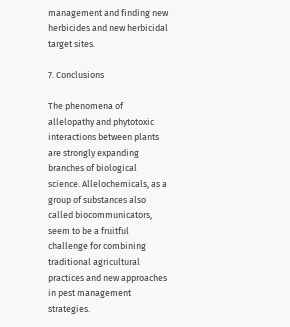management and finding new herbicides and new herbicidal target sites.

7. Conclusions

The phenomena of allelopathy and phytotoxic interactions between plants are strongly expanding branches of biological science. Allelochemicals, as a group of substances also called biocommunicators, seem to be a fruitful challenge for combining traditional agricultural practices and new approaches in pest management strategies.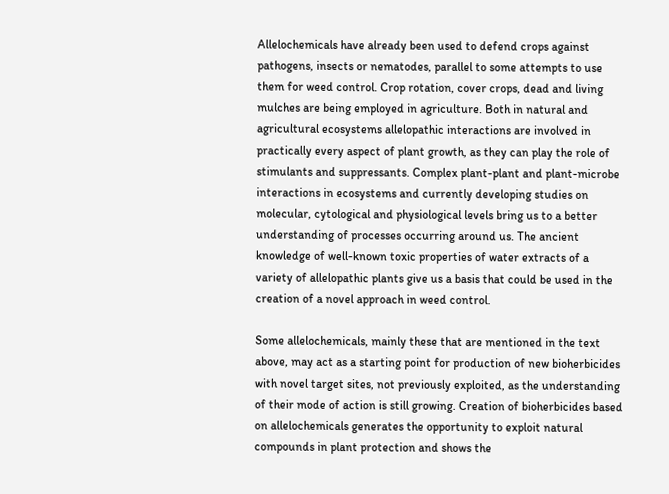Allelochemicals have already been used to defend crops against pathogens, insects or nematodes, parallel to some attempts to use them for weed control. Crop rotation, cover crops, dead and living mulches are being employed in agriculture. Both in natural and agricultural ecosystems allelopathic interactions are involved in practically every aspect of plant growth, as they can play the role of stimulants and suppressants. Complex plant-plant and plant-microbe interactions in ecosystems and currently developing studies on molecular, cytological and physiological levels bring us to a better understanding of processes occurring around us. The ancient knowledge of well-known toxic properties of water extracts of a variety of allelopathic plants give us a basis that could be used in the creation of a novel approach in weed control.

Some allelochemicals, mainly these that are mentioned in the text above, may act as a starting point for production of new bioherbicides with novel target sites, not previously exploited, as the understanding of their mode of action is still growing. Creation of bioherbicides based on allelochemicals generates the opportunity to exploit natural compounds in plant protection and shows the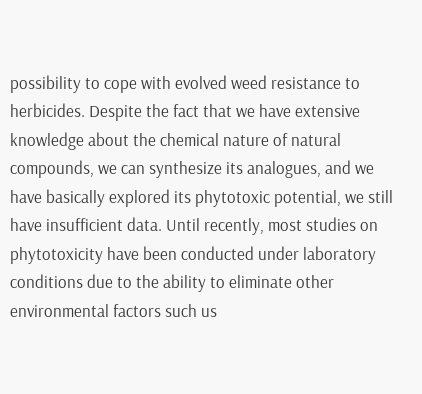possibility to cope with evolved weed resistance to herbicides. Despite the fact that we have extensive knowledge about the chemical nature of natural compounds, we can synthesize its analogues, and we have basically explored its phytotoxic potential, we still have insufficient data. Until recently, most studies on phytotoxicity have been conducted under laboratory conditions due to the ability to eliminate other environmental factors such us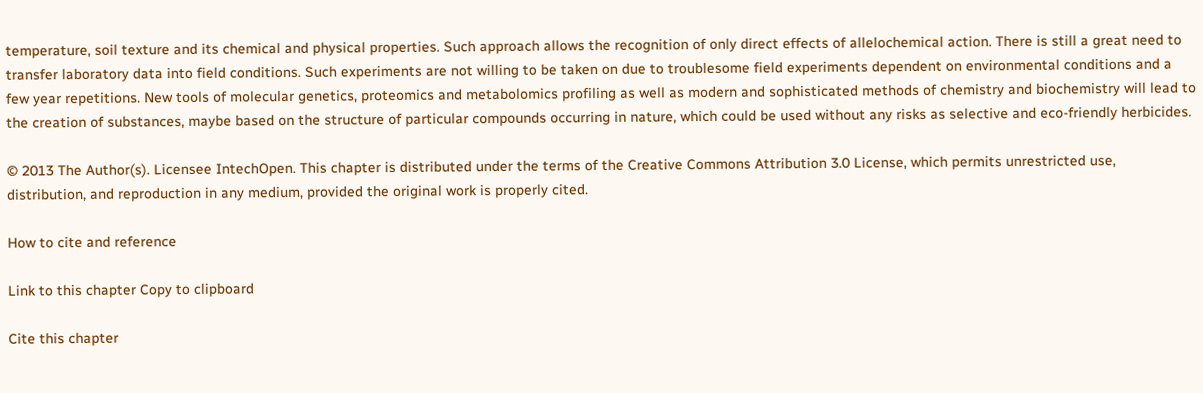temperature, soil texture and its chemical and physical properties. Such approach allows the recognition of only direct effects of allelochemical action. There is still a great need to transfer laboratory data into field conditions. Such experiments are not willing to be taken on due to troublesome field experiments dependent on environmental conditions and a few year repetitions. New tools of molecular genetics, proteomics and metabolomics profiling as well as modern and sophisticated methods of chemistry and biochemistry will lead to the creation of substances, maybe based on the structure of particular compounds occurring in nature, which could be used without any risks as selective and eco-friendly herbicides.

© 2013 The Author(s). Licensee IntechOpen. This chapter is distributed under the terms of the Creative Commons Attribution 3.0 License, which permits unrestricted use, distribution, and reproduction in any medium, provided the original work is properly cited.

How to cite and reference

Link to this chapter Copy to clipboard

Cite this chapter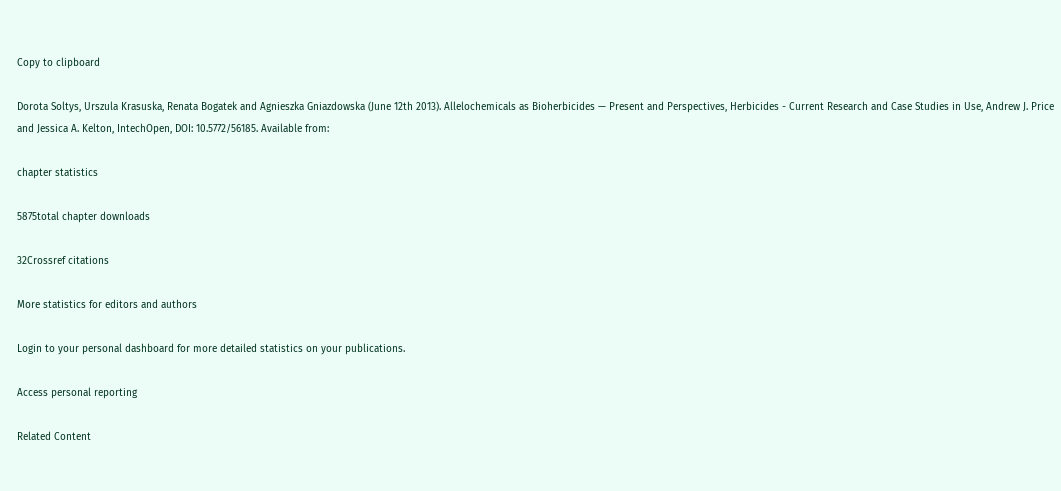Copy to clipboard

Dorota Soltys, Urszula Krasuska, Renata Bogatek and Agnieszka Gniazdowska (June 12th 2013). Allelochemicals as Bioherbicides — Present and Perspectives, Herbicides - Current Research and Case Studies in Use, Andrew J. Price and Jessica A. Kelton, IntechOpen, DOI: 10.5772/56185. Available from:

chapter statistics

5875total chapter downloads

32Crossref citations

More statistics for editors and authors

Login to your personal dashboard for more detailed statistics on your publications.

Access personal reporting

Related Content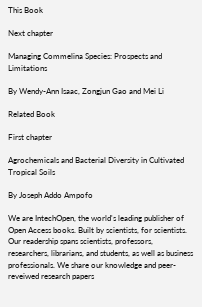This Book

Next chapter

Managing Commelina Species: Prospects and Limitations

By Wendy-Ann Isaac, Zongjun Gao and Mei Li

Related Book

First chapter

Agrochemicals and Bacterial Diversity in Cultivated Tropical Soils

By Joseph Addo Ampofo

We are IntechOpen, the world's leading publisher of Open Access books. Built by scientists, for scientists. Our readership spans scientists, professors, researchers, librarians, and students, as well as business professionals. We share our knowledge and peer-reveiwed research papers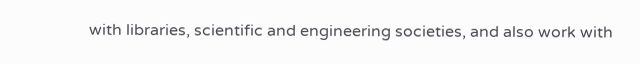with libraries, scientific and engineering societies, and also work with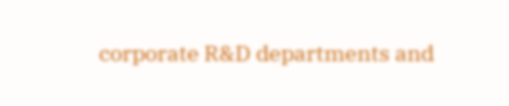corporate R&D departments and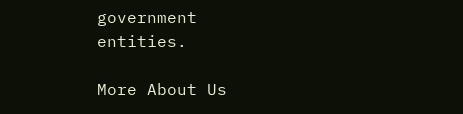government entities.

More About Us